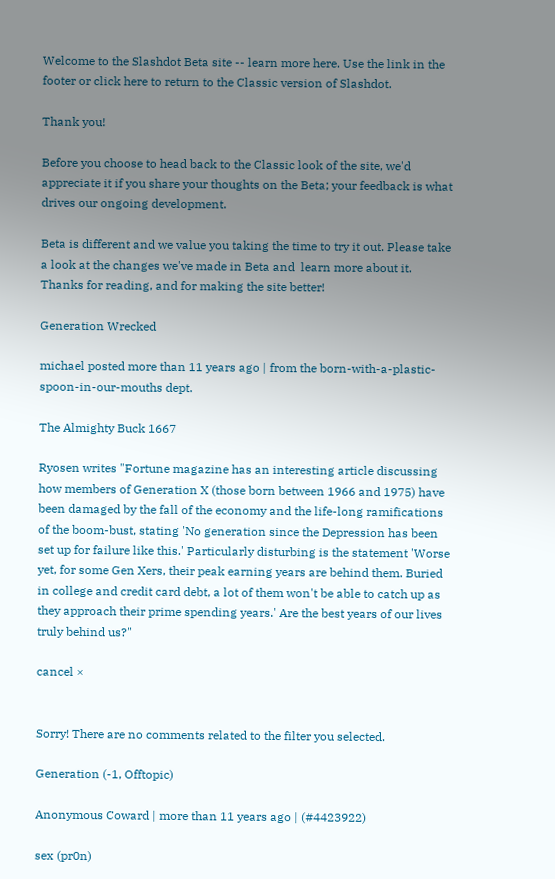Welcome to the Slashdot Beta site -- learn more here. Use the link in the footer or click here to return to the Classic version of Slashdot.

Thank you!

Before you choose to head back to the Classic look of the site, we'd appreciate it if you share your thoughts on the Beta; your feedback is what drives our ongoing development.

Beta is different and we value you taking the time to try it out. Please take a look at the changes we've made in Beta and  learn more about it. Thanks for reading, and for making the site better!

Generation Wrecked

michael posted more than 11 years ago | from the born-with-a-plastic-spoon-in-our-mouths dept.

The Almighty Buck 1667

Ryosen writes "Fortune magazine has an interesting article discussing how members of Generation X (those born between 1966 and 1975) have been damaged by the fall of the economy and the life-long ramifications of the boom-bust, stating 'No generation since the Depression has been set up for failure like this.' Particularly disturbing is the statement 'Worse yet, for some Gen Xers, their peak earning years are behind them. Buried in college and credit card debt, a lot of them won't be able to catch up as they approach their prime spending years.' Are the best years of our lives truly behind us?"

cancel ×


Sorry! There are no comments related to the filter you selected.

Generation (-1, Offtopic)

Anonymous Coward | more than 11 years ago | (#4423922)

sex (pr0n)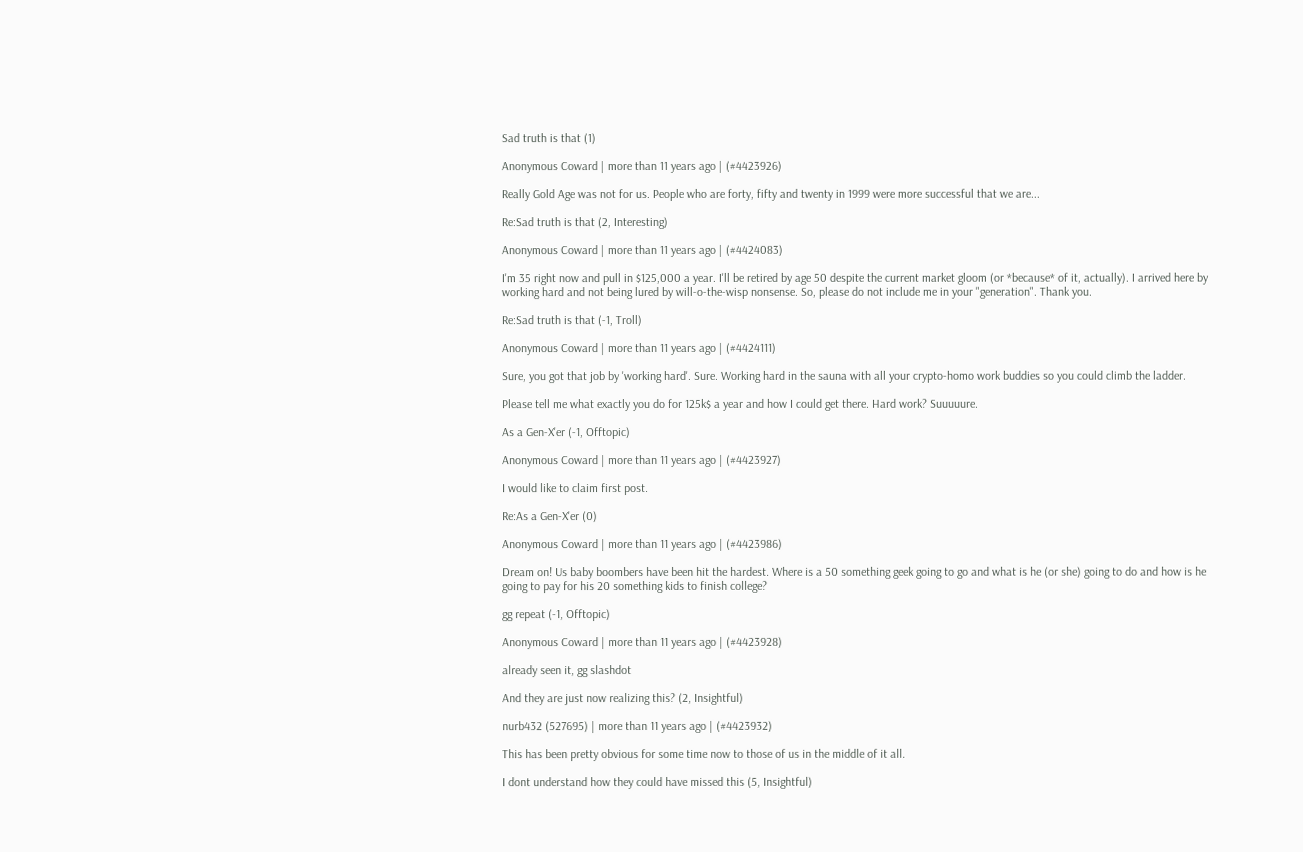Sad truth is that (1)

Anonymous Coward | more than 11 years ago | (#4423926)

Really Gold Age was not for us. People who are forty, fifty and twenty in 1999 were more successful that we are...

Re:Sad truth is that (2, Interesting)

Anonymous Coward | more than 11 years ago | (#4424083)

I'm 35 right now and pull in $125,000 a year. I'll be retired by age 50 despite the current market gloom (or *because* of it, actually). I arrived here by working hard and not being lured by will-o-the-wisp nonsense. So, please do not include me in your "generation". Thank you.

Re:Sad truth is that (-1, Troll)

Anonymous Coward | more than 11 years ago | (#4424111)

Sure, you got that job by 'working hard'. Sure. Working hard in the sauna with all your crypto-homo work buddies so you could climb the ladder.

Please tell me what exactly you do for 125k$ a year and how I could get there. Hard work? Suuuuure.

As a Gen-X'er (-1, Offtopic)

Anonymous Coward | more than 11 years ago | (#4423927)

I would like to claim first post.

Re:As a Gen-X'er (0)

Anonymous Coward | more than 11 years ago | (#4423986)

Dream on! Us baby boombers have been hit the hardest. Where is a 50 something geek going to go and what is he (or she) going to do and how is he going to pay for his 20 something kids to finish college?

gg repeat (-1, Offtopic)

Anonymous Coward | more than 11 years ago | (#4423928)

already seen it, gg slashdot

And they are just now realizing this? (2, Insightful)

nurb432 (527695) | more than 11 years ago | (#4423932)

This has been pretty obvious for some time now to those of us in the middle of it all.

I dont understand how they could have missed this (5, Insightful)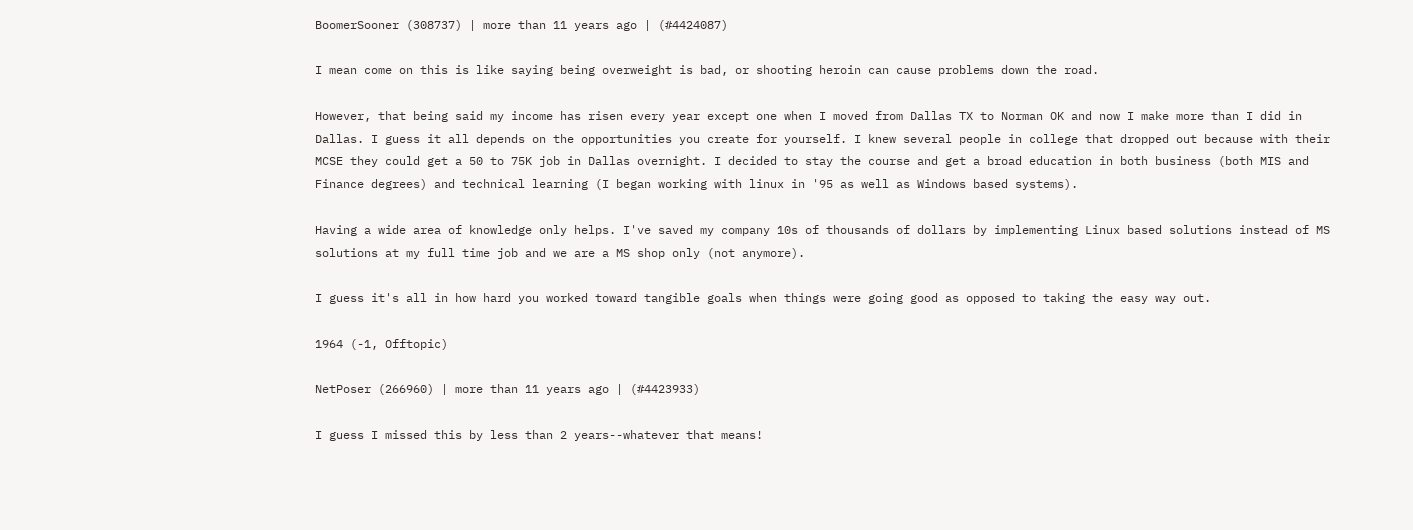BoomerSooner (308737) | more than 11 years ago | (#4424087)

I mean come on this is like saying being overweight is bad, or shooting heroin can cause problems down the road.

However, that being said my income has risen every year except one when I moved from Dallas TX to Norman OK and now I make more than I did in Dallas. I guess it all depends on the opportunities you create for yourself. I knew several people in college that dropped out because with their MCSE they could get a 50 to 75K job in Dallas overnight. I decided to stay the course and get a broad education in both business (both MIS and Finance degrees) and technical learning (I began working with linux in '95 as well as Windows based systems).

Having a wide area of knowledge only helps. I've saved my company 10s of thousands of dollars by implementing Linux based solutions instead of MS solutions at my full time job and we are a MS shop only (not anymore).

I guess it's all in how hard you worked toward tangible goals when things were going good as opposed to taking the easy way out.

1964 (-1, Offtopic)

NetPoser (266960) | more than 11 years ago | (#4423933)

I guess I missed this by less than 2 years--whatever that means!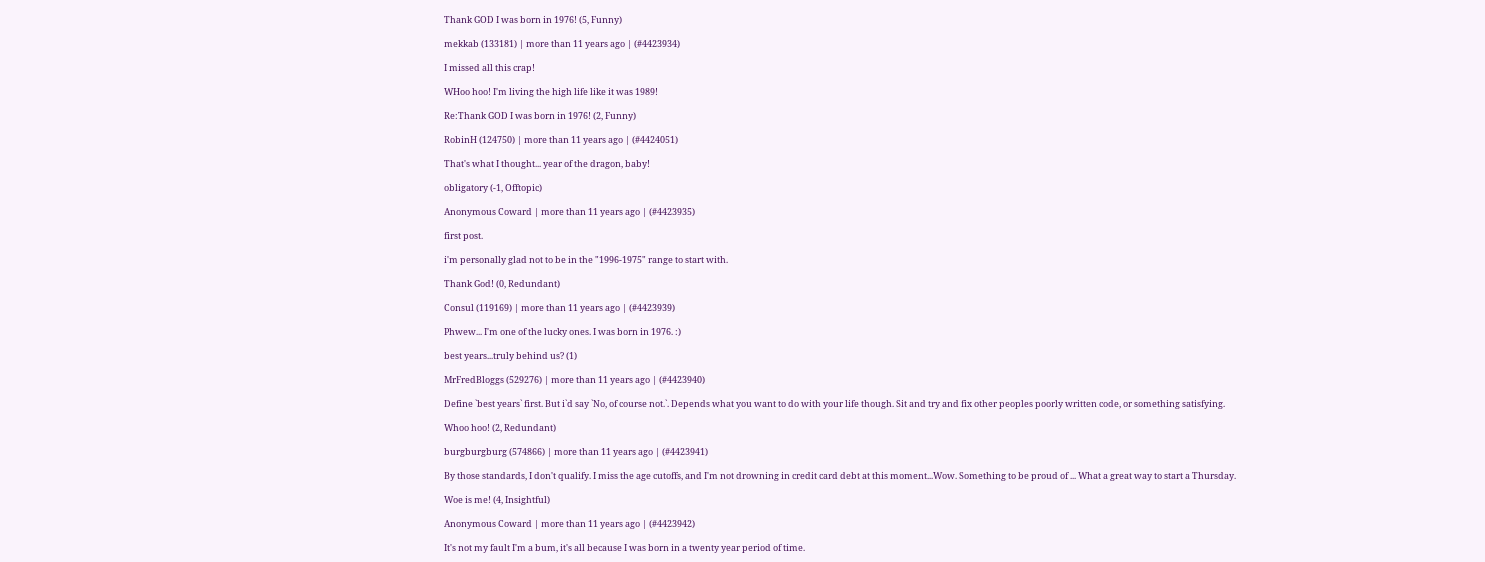Thank GOD I was born in 1976! (5, Funny)

mekkab (133181) | more than 11 years ago | (#4423934)

I missed all this crap!

WHoo hoo! I'm living the high life like it was 1989!

Re:Thank GOD I was born in 1976! (2, Funny)

RobinH (124750) | more than 11 years ago | (#4424051)

That's what I thought... year of the dragon, baby!

obligatory (-1, Offtopic)

Anonymous Coward | more than 11 years ago | (#4423935)

first post.

i'm personally glad not to be in the "1996-1975" range to start with.

Thank God! (0, Redundant)

Consul (119169) | more than 11 years ago | (#4423939)

Phwew... I'm one of the lucky ones. I was born in 1976. :)

best years...truly behind us? (1)

MrFredBloggs (529276) | more than 11 years ago | (#4423940)

Define `best years` first. But i`d say `No, of course not.`. Depends what you want to do with your life though. Sit and try and fix other peoples poorly written code, or something satisfying.

Whoo hoo! (2, Redundant)

burgburgburg (574866) | more than 11 years ago | (#4423941)

By those standards, I don't qualify. I miss the age cutoffs, and I'm not drowning in credit card debt at this moment...Wow. Something to be proud of ... What a great way to start a Thursday.

Woe is me! (4, Insightful)

Anonymous Coward | more than 11 years ago | (#4423942)

It's not my fault I'm a bum, it's all because I was born in a twenty year period of time.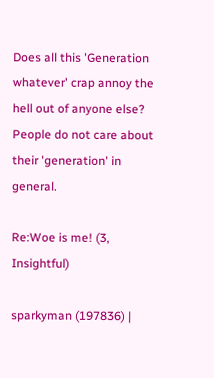Does all this 'Generation whatever' crap annoy the hell out of anyone else? People do not care about their 'generation' in general.

Re:Woe is me! (3, Insightful)

sparkyman (197836) |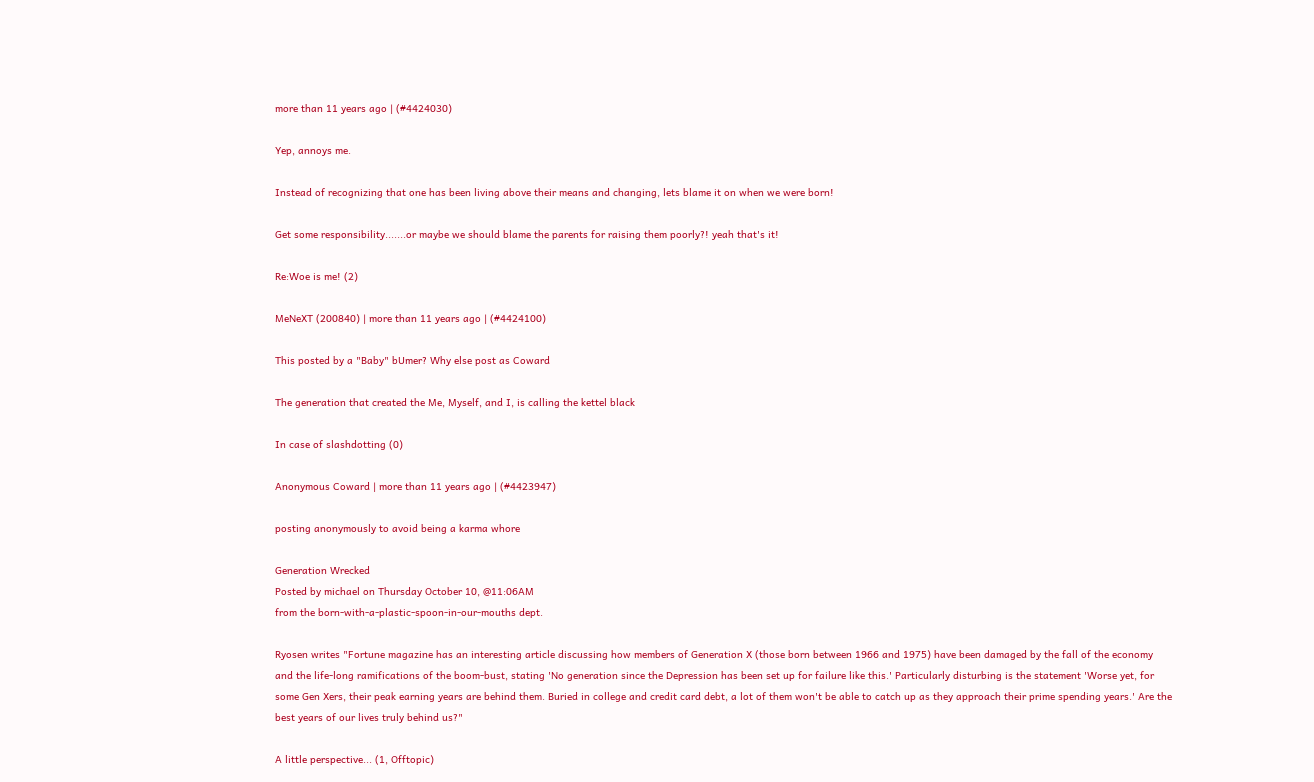more than 11 years ago | (#4424030)

Yep, annoys me.

Instead of recognizing that one has been living above their means and changing, lets blame it on when we were born!

Get some responsibility.......or maybe we should blame the parents for raising them poorly?! yeah that's it!

Re:Woe is me! (2)

MeNeXT (200840) | more than 11 years ago | (#4424100)

This posted by a "Baby" bUmer? Why else post as Coward

The generation that created the Me, Myself, and I, is calling the kettel black

In case of slashdotting (0)

Anonymous Coward | more than 11 years ago | (#4423947)

posting anonymously to avoid being a karma whore

Generation Wrecked
Posted by michael on Thursday October 10, @11:06AM
from the born-with-a-plastic-spoon-in-our-mouths dept.

Ryosen writes "Fortune magazine has an interesting article discussing how members of Generation X (those born between 1966 and 1975) have been damaged by the fall of the economy and the life-long ramifications of the boom-bust, stating 'No generation since the Depression has been set up for failure like this.' Particularly disturbing is the statement 'Worse yet, for some Gen Xers, their peak earning years are behind them. Buried in college and credit card debt, a lot of them won't be able to catch up as they approach their prime spending years.' Are the best years of our lives truly behind us?"

A little perspective... (1, Offtopic)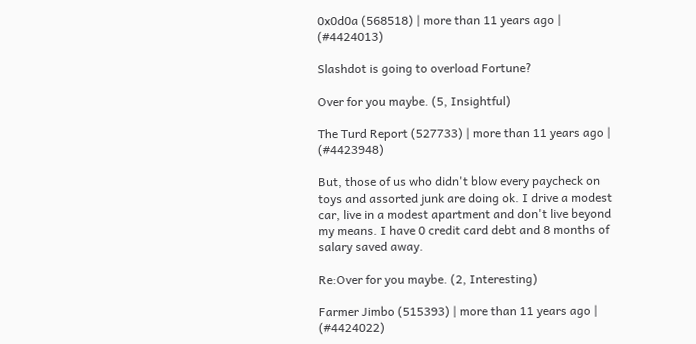0x0d0a (568518) | more than 11 years ago | (#4424013)

Slashdot is going to overload Fortune?

Over for you maybe. (5, Insightful)

The Turd Report (527733) | more than 11 years ago | (#4423948)

But, those of us who didn't blow every paycheck on toys and assorted junk are doing ok. I drive a modest car, live in a modest apartment and don't live beyond my means. I have 0 credit card debt and 8 months of salary saved away.

Re:Over for you maybe. (2, Interesting)

Farmer Jimbo (515393) | more than 11 years ago | (#4424022)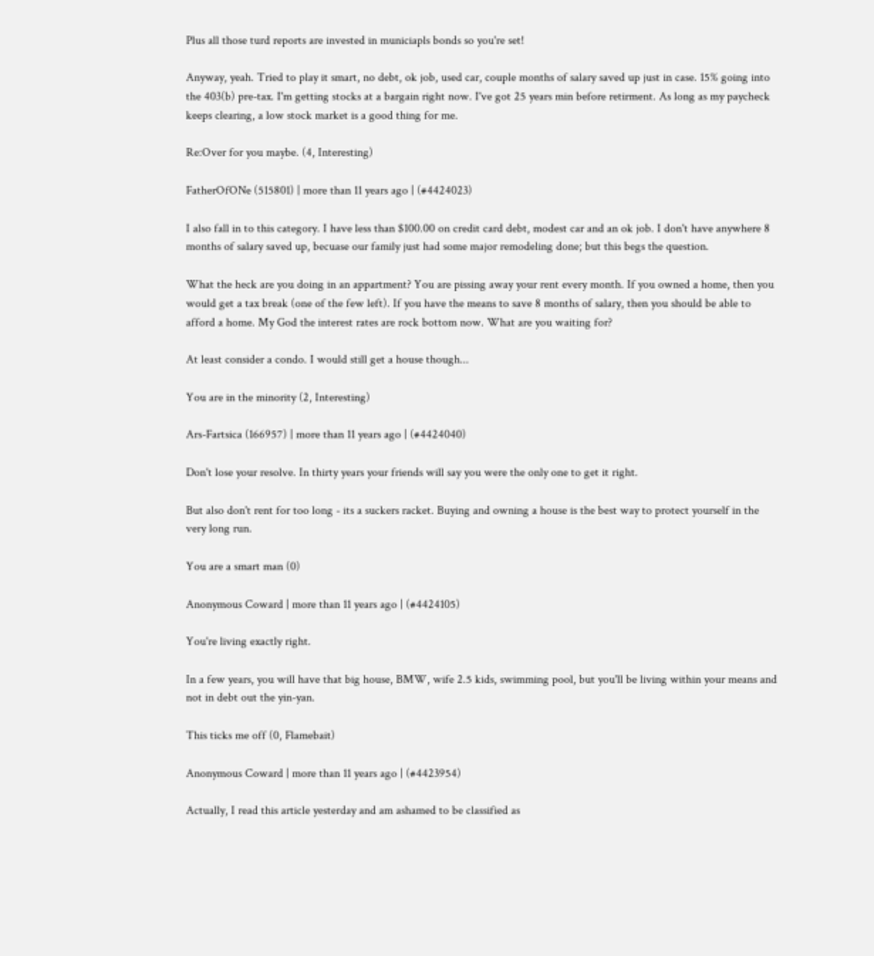Plus all those turd reports are invested in municiapls bonds so you're set!

Anyway, yeah. Tried to play it smart, no debt, ok job, used car, couple months of salary saved up just in case. 15% going into the 403(b) pre-tax. I'm getting stocks at a bargain right now. I've got 25 years min before retirment. As long as my paycheck keeps clearing, a low stock market is a good thing for me.

Re:Over for you maybe. (4, Interesting)

FatherOfONe (515801) | more than 11 years ago | (#4424023)

I also fall in to this category. I have less than $100.00 on credit card debt, modest car and an ok job. I don't have anywhere 8 months of salary saved up, becuase our family just had some major remodeling done; but this begs the question.

What the heck are you doing in an appartment? You are pissing away your rent every month. If you owned a home, then you would get a tax break (one of the few left). If you have the means to save 8 months of salary, then you should be able to afford a home. My God the interest rates are rock bottom now. What are you waiting for?

At least consider a condo. I would still get a house though...

You are in the minority (2, Interesting)

Ars-Fartsica (166957) | more than 11 years ago | (#4424040)

Don't lose your resolve. In thirty years your friends will say you were the only one to get it right.

But also don't rent for too long - its a suckers racket. Buying and owning a house is the best way to protect yourself in the very long run.

You are a smart man (0)

Anonymous Coward | more than 11 years ago | (#4424105)

You're living exactly right.

In a few years, you will have that big house, BMW, wife 2.5 kids, swimming pool, but you'll be living within your means and not in debt out the yin-yan.

This ticks me off (0, Flamebait)

Anonymous Coward | more than 11 years ago | (#4423954)

Actually, I read this article yesterday and am ashamed to be classified as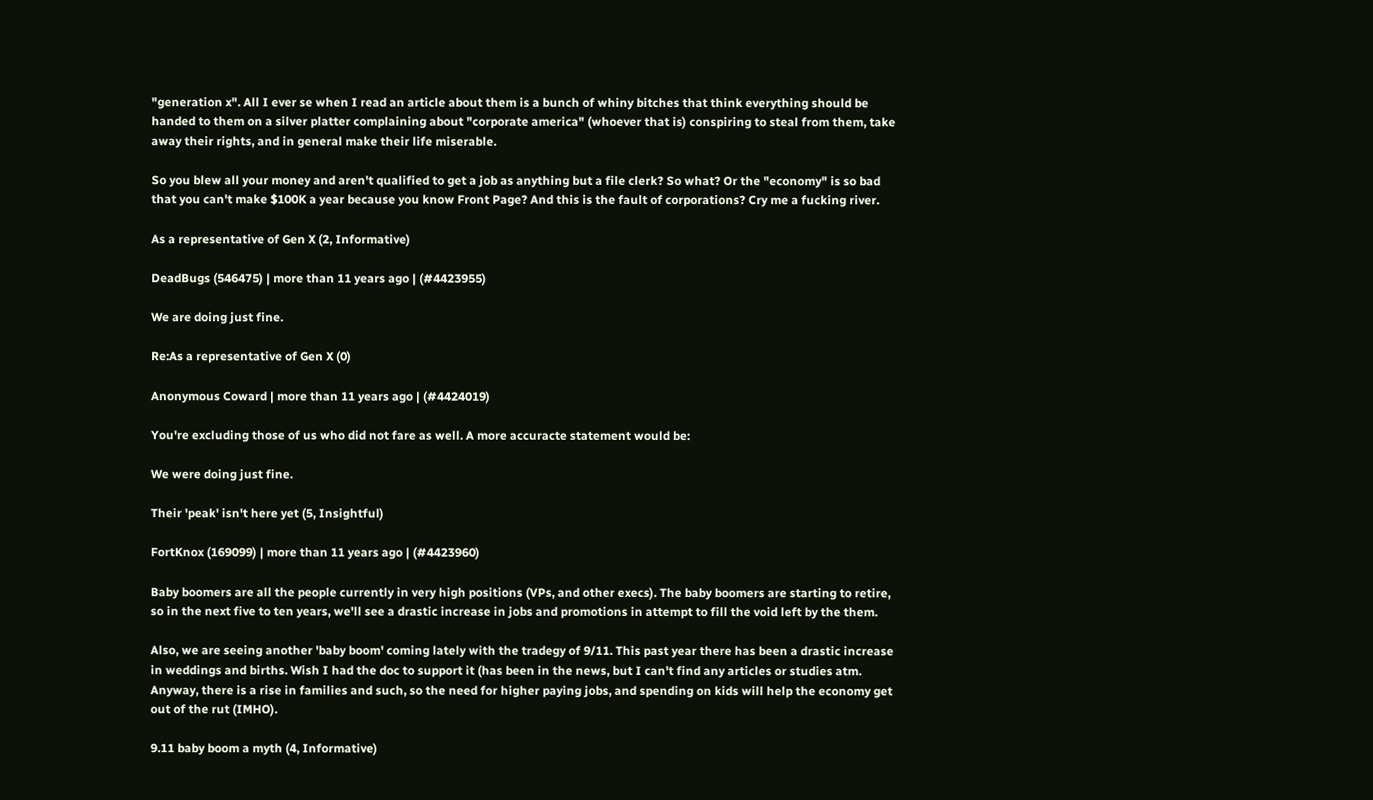"generation x". All I ever se when I read an article about them is a bunch of whiny bitches that think everything should be handed to them on a silver platter complaining about "corporate america" (whoever that is) conspiring to steal from them, take away their rights, and in general make their life miserable.

So you blew all your money and aren't qualified to get a job as anything but a file clerk? So what? Or the "economy" is so bad that you can't make $100K a year because you know Front Page? And this is the fault of corporations? Cry me a fucking river.

As a representative of Gen X (2, Informative)

DeadBugs (546475) | more than 11 years ago | (#4423955)

We are doing just fine.

Re:As a representative of Gen X (0)

Anonymous Coward | more than 11 years ago | (#4424019)

You're excluding those of us who did not fare as well. A more accuracte statement would be:

We were doing just fine.

Their 'peak' isn't here yet (5, Insightful)

FortKnox (169099) | more than 11 years ago | (#4423960)

Baby boomers are all the people currently in very high positions (VPs, and other execs). The baby boomers are starting to retire, so in the next five to ten years, we'll see a drastic increase in jobs and promotions in attempt to fill the void left by the them.

Also, we are seeing another 'baby boom' coming lately with the tradegy of 9/11. This past year there has been a drastic increase in weddings and births. Wish I had the doc to support it (has been in the news, but I can't find any articles or studies atm. Anyway, there is a rise in families and such, so the need for higher paying jobs, and spending on kids will help the economy get out of the rut (IMHO).

9.11 baby boom a myth (4, Informative)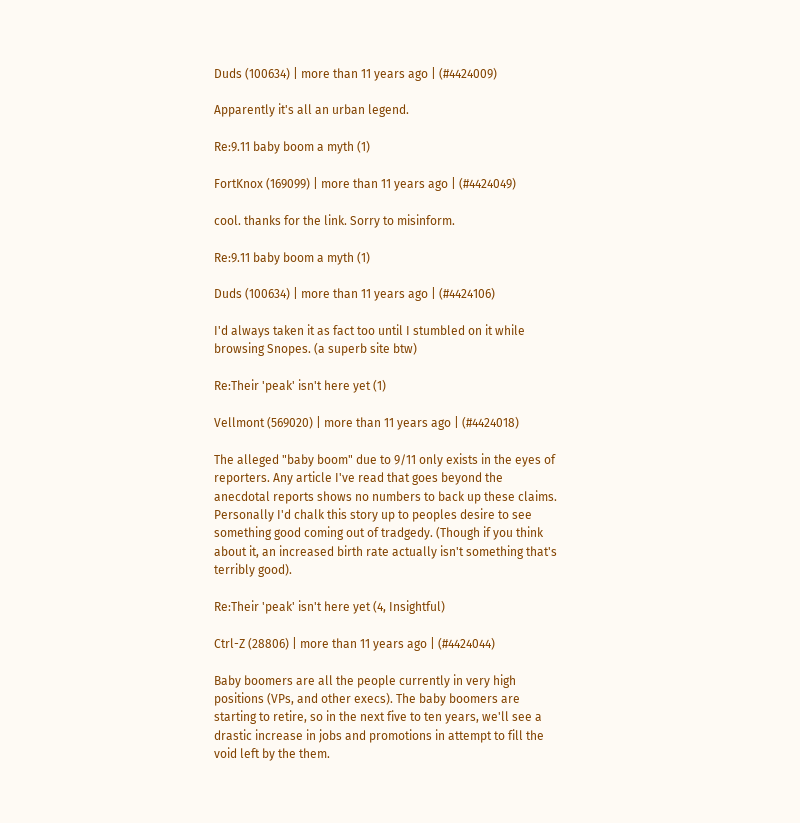Duds (100634) | more than 11 years ago | (#4424009)

Apparently it's all an urban legend.

Re:9.11 baby boom a myth (1)

FortKnox (169099) | more than 11 years ago | (#4424049)

cool. thanks for the link. Sorry to misinform.

Re:9.11 baby boom a myth (1)

Duds (100634) | more than 11 years ago | (#4424106)

I'd always taken it as fact too until I stumbled on it while browsing Snopes. (a superb site btw)

Re:Their 'peak' isn't here yet (1)

Vellmont (569020) | more than 11 years ago | (#4424018)

The alleged "baby boom" due to 9/11 only exists in the eyes of reporters. Any article I've read that goes beyond the anecdotal reports shows no numbers to back up these claims. Personally I'd chalk this story up to peoples desire to see something good coming out of tradgedy. (Though if you think about it, an increased birth rate actually isn't something that's terribly good).

Re:Their 'peak' isn't here yet (4, Insightful)

Ctrl-Z (28806) | more than 11 years ago | (#4424044)

Baby boomers are all the people currently in very high positions (VPs, and other execs). The baby boomers are starting to retire, so in the next five to ten years, we'll see a drastic increase in jobs and promotions in attempt to fill the void left by the them.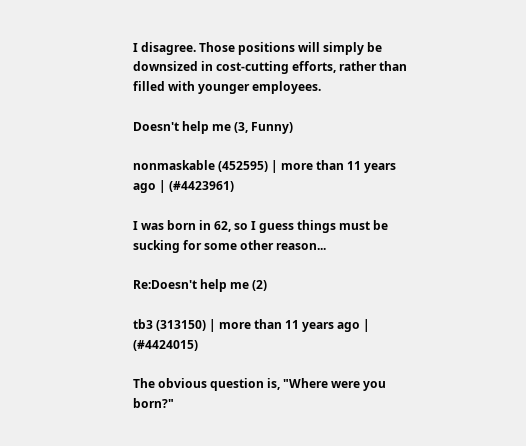I disagree. Those positions will simply be downsized in cost-cutting efforts, rather than filled with younger employees.

Doesn't help me (3, Funny)

nonmaskable (452595) | more than 11 years ago | (#4423961)

I was born in 62, so I guess things must be sucking for some other reason...

Re:Doesn't help me (2)

tb3 (313150) | more than 11 years ago | (#4424015)

The obvious question is, "Where were you born?"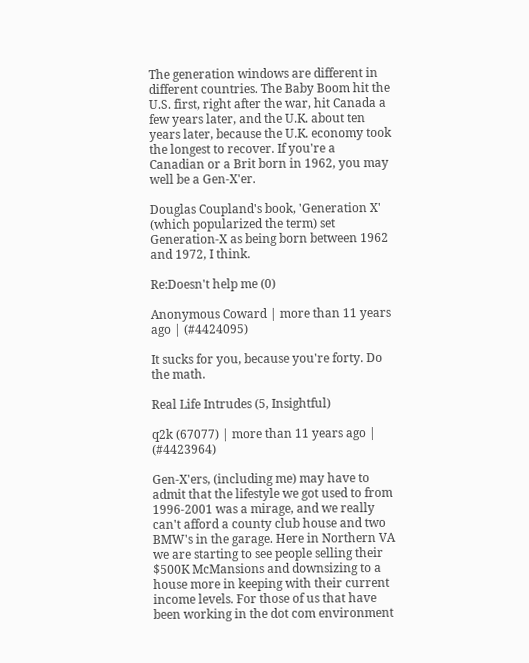The generation windows are different in different countries. The Baby Boom hit the U.S. first, right after the war, hit Canada a few years later, and the U.K. about ten years later, because the U.K. economy took the longest to recover. If you're a Canadian or a Brit born in 1962, you may well be a Gen-X'er.

Douglas Coupland's book, 'Generation X' (which popularized the term) set Generation-X as being born between 1962 and 1972, I think.

Re:Doesn't help me (0)

Anonymous Coward | more than 11 years ago | (#4424095)

It sucks for you, because you're forty. Do the math.

Real Life Intrudes (5, Insightful)

q2k (67077) | more than 11 years ago | (#4423964)

Gen-X'ers, (including me) may have to admit that the lifestyle we got used to from 1996-2001 was a mirage, and we really can't afford a county club house and two BMW's in the garage. Here in Northern VA we are starting to see people selling their $500K McMansions and downsizing to a house more in keeping with their current income levels. For those of us that have been working in the dot com environment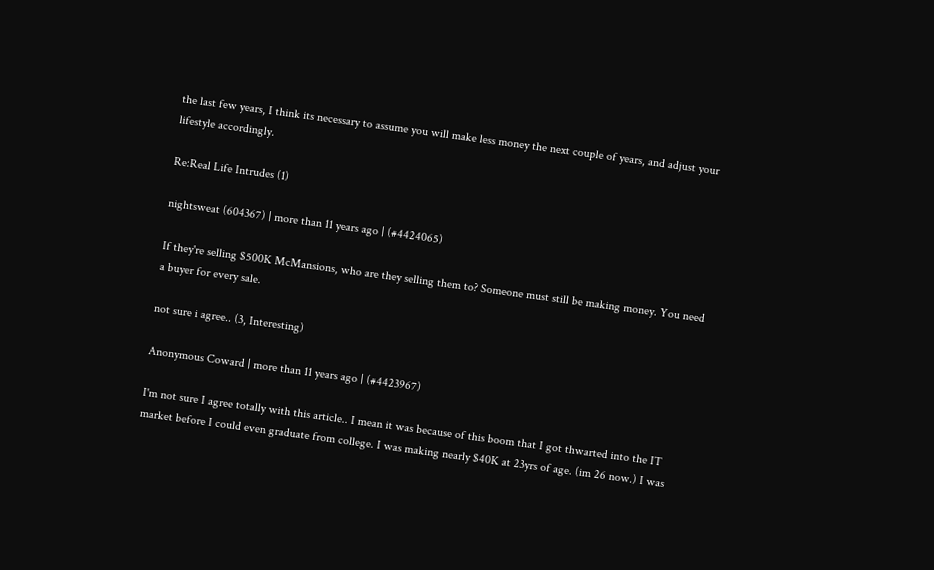the last few years, I think its necessary to assume you will make less money the next couple of years, and adjust your lifestyle accordingly.

Re:Real Life Intrudes (1)

nightsweat (604367) | more than 11 years ago | (#4424065)

If they're selling $500K McMansions, who are they selling them to? Someone must still be making money. You need a buyer for every sale.

not sure i agree.. (3, Interesting)

Anonymous Coward | more than 11 years ago | (#4423967)

I'm not sure I agree totally with this article.. I mean it was because of this boom that I got thwarted into the IT market before I could even graduate from college. I was making nearly $40K at 23yrs of age. (im 26 now.) I was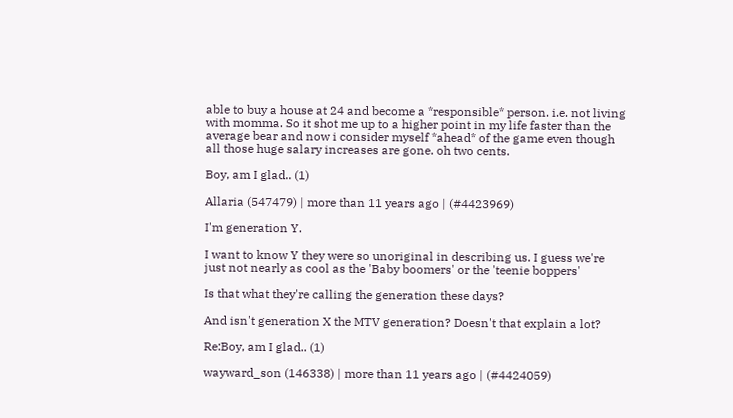able to buy a house at 24 and become a *responsible* person. i.e. not living with momma. So it shot me up to a higher point in my life faster than the average bear and now i consider myself *ahead* of the game even though all those huge salary increases are gone. oh two cents.

Boy, am I glad.. (1)

Allaria (547479) | more than 11 years ago | (#4423969)

I'm generation Y.

I want to know Y they were so unoriginal in describing us. I guess we're just not nearly as cool as the 'Baby boomers' or the 'teenie boppers'

Is that what they're calling the generation these days?

And isn't generation X the MTV generation? Doesn't that explain a lot?

Re:Boy, am I glad.. (1)

wayward_son (146338) | more than 11 years ago | (#4424059)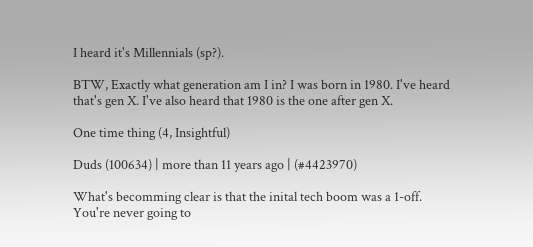I heard it's Millennials (sp?).

BTW, Exactly what generation am I in? I was born in 1980. I've heard that's gen X. I've also heard that 1980 is the one after gen X.

One time thing (4, Insightful)

Duds (100634) | more than 11 years ago | (#4423970)

What's becomming clear is that the inital tech boom was a 1-off. You're never going to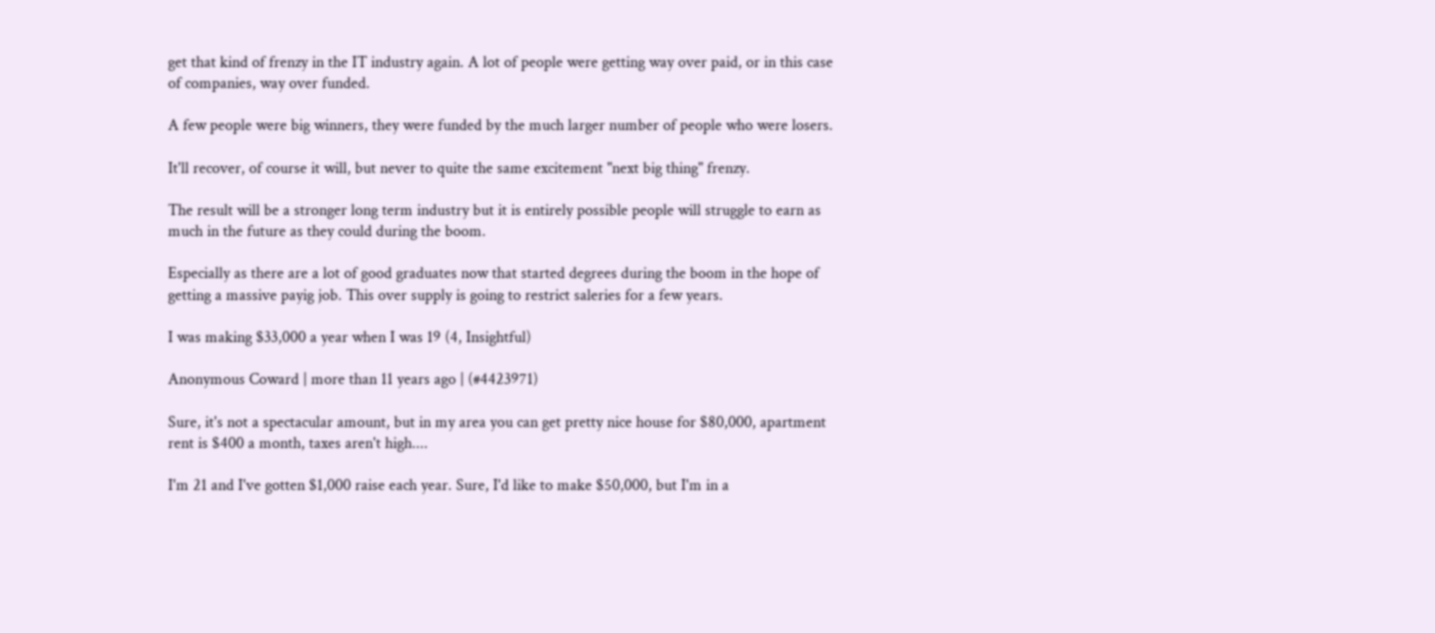get that kind of frenzy in the IT industry again. A lot of people were getting way over paid, or in this case of companies, way over funded.

A few people were big winners, they were funded by the much larger number of people who were losers.

It'll recover, of course it will, but never to quite the same excitement "next big thing" frenzy.

The result will be a stronger long term industry but it is entirely possible people will struggle to earn as much in the future as they could during the boom.

Especially as there are a lot of good graduates now that started degrees during the boom in the hope of getting a massive payig job. This over supply is going to restrict saleries for a few years.

I was making $33,000 a year when I was 19 (4, Insightful)

Anonymous Coward | more than 11 years ago | (#4423971)

Sure, it's not a spectacular amount, but in my area you can get pretty nice house for $80,000, apartment rent is $400 a month, taxes aren't high....

I'm 21 and I've gotten $1,000 raise each year. Sure, I'd like to make $50,000, but I'm in a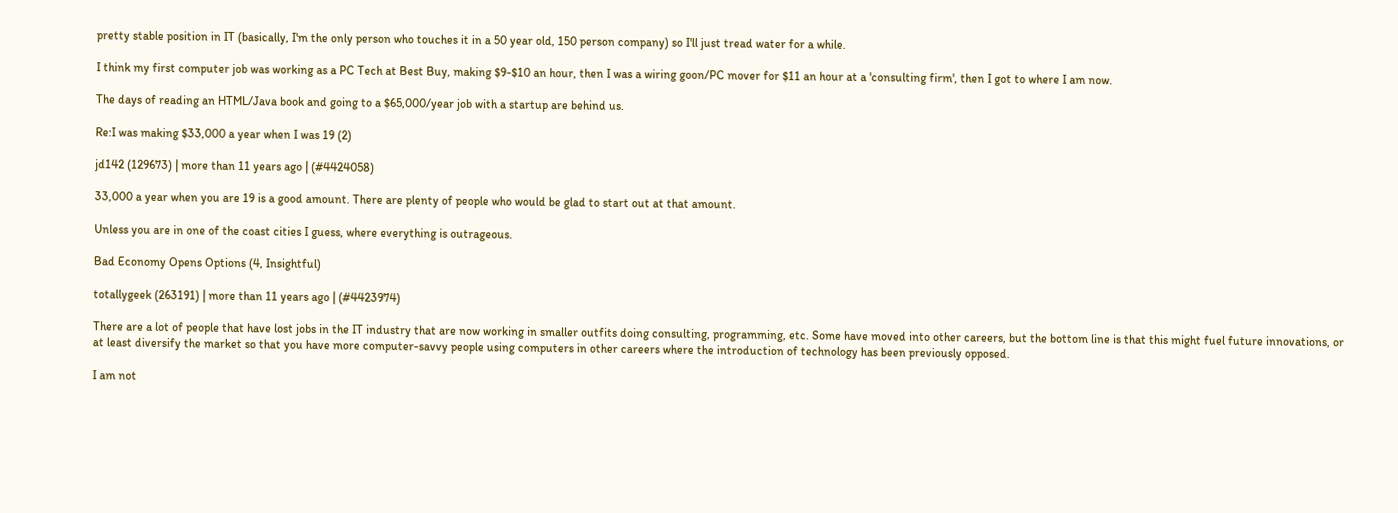pretty stable position in IT (basically, I'm the only person who touches it in a 50 year old, 150 person company) so I'll just tread water for a while.

I think my first computer job was working as a PC Tech at Best Buy, making $9-$10 an hour, then I was a wiring goon/PC mover for $11 an hour at a 'consulting firm', then I got to where I am now.

The days of reading an HTML/Java book and going to a $65,000/year job with a startup are behind us.

Re:I was making $33,000 a year when I was 19 (2)

jd142 (129673) | more than 11 years ago | (#4424058)

33,000 a year when you are 19 is a good amount. There are plenty of people who would be glad to start out at that amount.

Unless you are in one of the coast cities I guess, where everything is outrageous.

Bad Economy Opens Options (4, Insightful)

totallygeek (263191) | more than 11 years ago | (#4423974)

There are a lot of people that have lost jobs in the IT industry that are now working in smaller outfits doing consulting, programming, etc. Some have moved into other careers, but the bottom line is that this might fuel future innovations, or at least diversify the market so that you have more computer-savvy people using computers in other careers where the introduction of technology has been previously opposed.

I am not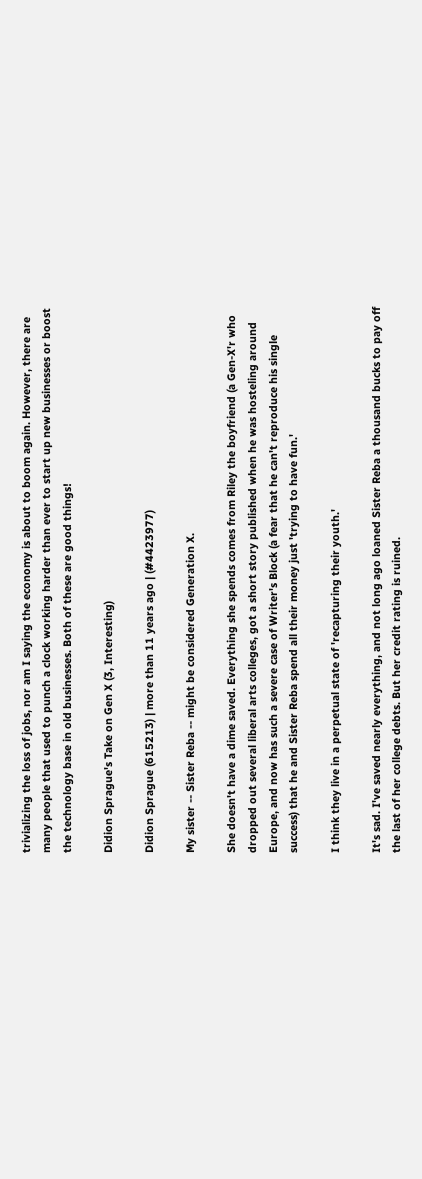trivializing the loss of jobs, nor am I saying the economy is about to boom again. However, there are many people that used to punch a clock working harder than ever to start up new businesses or boost the technology base in old businesses. Both of these are good things!

Didion Sprague's Take on Gen X (3, Interesting)

Didion Sprague (615213) | more than 11 years ago | (#4423977)

My sister -- Sister Reba -- might be considered Generation X.

She doesn't have a dime saved. Everything she spends comes from Riley the boyfriend (a Gen-X'r who dropped out several liberal arts colleges, got a short story published when he was hosteling around Europe, and now has such a severe case of Writer's Block (a fear that he can't reproduce his single success) that he and Sister Reba spend all their money just 'trying to have fun.'

I think they live in a perpetual state of 'recapturing their youth.'

It's sad. I've saved nearly everything, and not long ago loaned Sister Reba a thousand bucks to pay off the last of her college debts. But her credit rating is ruined.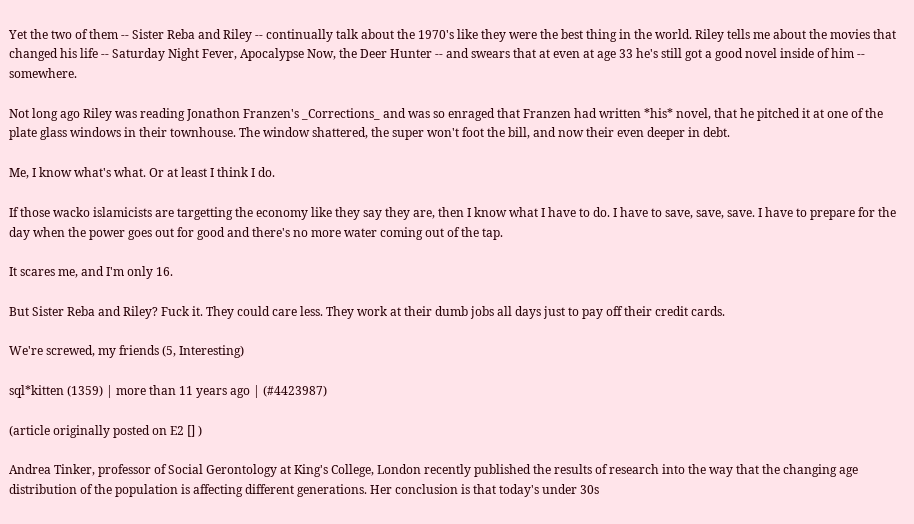Yet the two of them -- Sister Reba and Riley -- continually talk about the 1970's like they were the best thing in the world. Riley tells me about the movies that changed his life -- Saturday Night Fever, Apocalypse Now, the Deer Hunter -- and swears that at even at age 33 he's still got a good novel inside of him -- somewhere.

Not long ago Riley was reading Jonathon Franzen's _Corrections_ and was so enraged that Franzen had written *his* novel, that he pitched it at one of the plate glass windows in their townhouse. The window shattered, the super won't foot the bill, and now their even deeper in debt.

Me, I know what's what. Or at least I think I do.

If those wacko islamicists are targetting the economy like they say they are, then I know what I have to do. I have to save, save, save. I have to prepare for the day when the power goes out for good and there's no more water coming out of the tap.

It scares me, and I'm only 16.

But Sister Reba and Riley? Fuck it. They could care less. They work at their dumb jobs all days just to pay off their credit cards.

We're screwed, my friends (5, Interesting)

sql*kitten (1359) | more than 11 years ago | (#4423987)

(article originally posted on E2 [] )

Andrea Tinker, professor of Social Gerontology at King's College, London recently published the results of research into the way that the changing age distribution of the population is affecting different generations. Her conclusion is that today's under 30s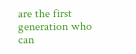are the first generation who can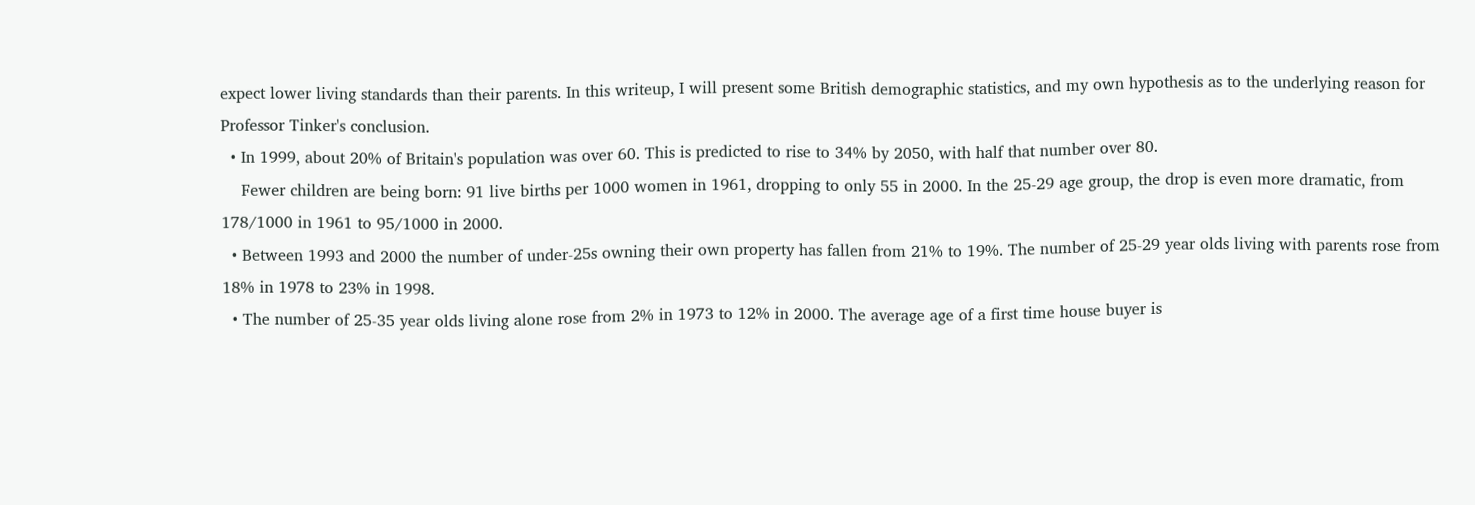expect lower living standards than their parents. In this writeup, I will present some British demographic statistics, and my own hypothesis as to the underlying reason for Professor Tinker's conclusion.
  • In 1999, about 20% of Britain's population was over 60. This is predicted to rise to 34% by 2050, with half that number over 80.
    Fewer children are being born: 91 live births per 1000 women in 1961, dropping to only 55 in 2000. In the 25-29 age group, the drop is even more dramatic, from 178/1000 in 1961 to 95/1000 in 2000.
  • Between 1993 and 2000 the number of under-25s owning their own property has fallen from 21% to 19%. The number of 25-29 year olds living with parents rose from 18% in 1978 to 23% in 1998.
  • The number of 25-35 year olds living alone rose from 2% in 1973 to 12% in 2000. The average age of a first time house buyer is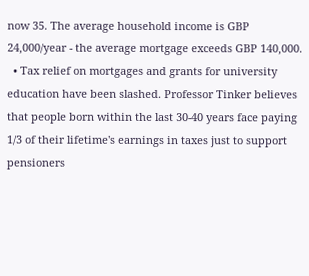now 35. The average household income is GBP 24,000/year - the average mortgage exceeds GBP 140,000.
  • Tax relief on mortgages and grants for university education have been slashed. Professor Tinker believes that people born within the last 30-40 years face paying 1/3 of their lifetime's earnings in taxes just to support pensioners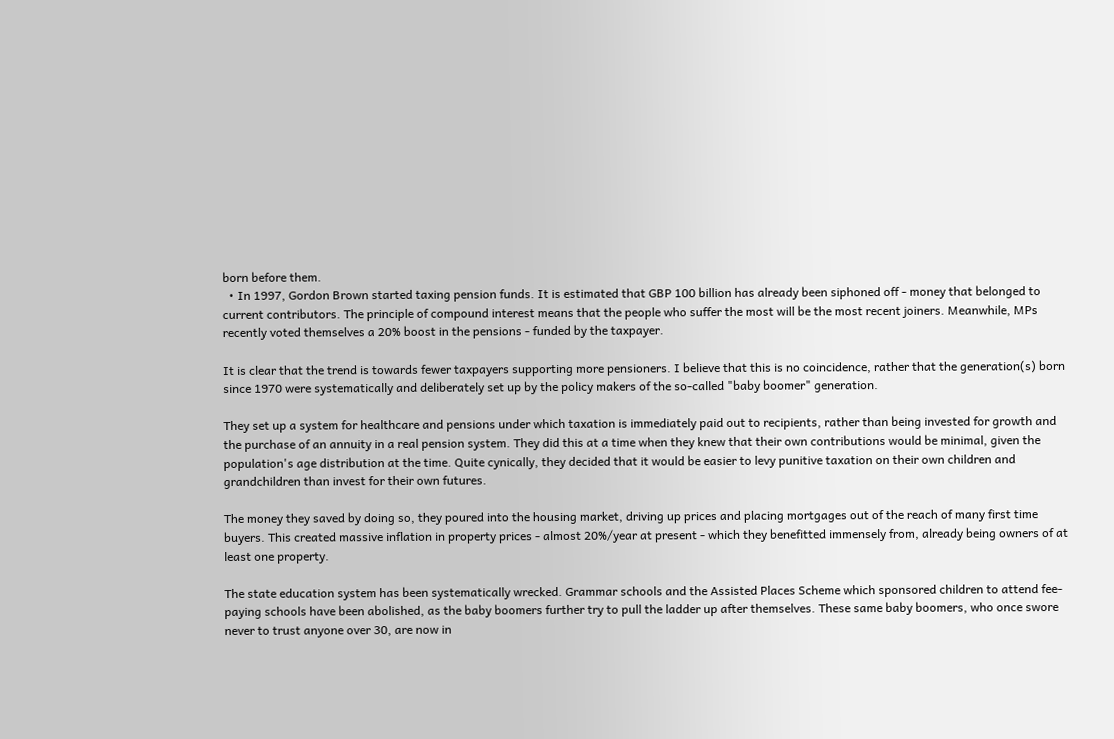born before them.
  • In 1997, Gordon Brown started taxing pension funds. It is estimated that GBP 100 billion has already been siphoned off - money that belonged to current contributors. The principle of compound interest means that the people who suffer the most will be the most recent joiners. Meanwhile, MPs recently voted themselves a 20% boost in the pensions - funded by the taxpayer.

It is clear that the trend is towards fewer taxpayers supporting more pensioners. I believe that this is no coincidence, rather that the generation(s) born since 1970 were systematically and deliberately set up by the policy makers of the so-called "baby boomer" generation.

They set up a system for healthcare and pensions under which taxation is immediately paid out to recipients, rather than being invested for growth and the purchase of an annuity in a real pension system. They did this at a time when they knew that their own contributions would be minimal, given the population's age distribution at the time. Quite cynically, they decided that it would be easier to levy punitive taxation on their own children and grandchildren than invest for their own futures.

The money they saved by doing so, they poured into the housing market, driving up prices and placing mortgages out of the reach of many first time buyers. This created massive inflation in property prices - almost 20%/year at present - which they benefitted immensely from, already being owners of at least one property.

The state education system has been systematically wrecked. Grammar schools and the Assisted Places Scheme which sponsored children to attend fee-paying schools have been abolished, as the baby boomers further try to pull the ladder up after themselves. These same baby boomers, who once swore never to trust anyone over 30, are now in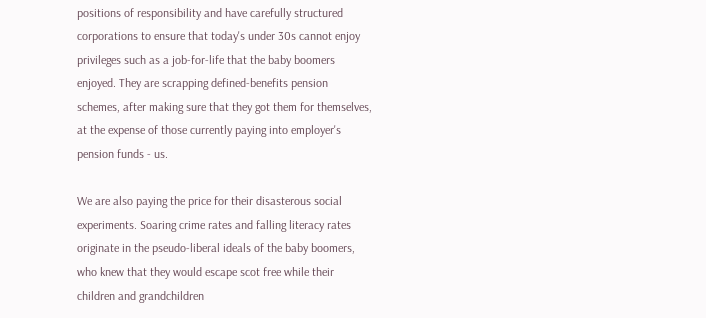positions of responsibility and have carefully structured corporations to ensure that today's under 30s cannot enjoy privileges such as a job-for-life that the baby boomers enjoyed. They are scrapping defined-benefits pension schemes, after making sure that they got them for themselves, at the expense of those currently paying into employer's pension funds - us.

We are also paying the price for their disasterous social experiments. Soaring crime rates and falling literacy rates originate in the pseudo-liberal ideals of the baby boomers, who knew that they would escape scot free while their children and grandchildren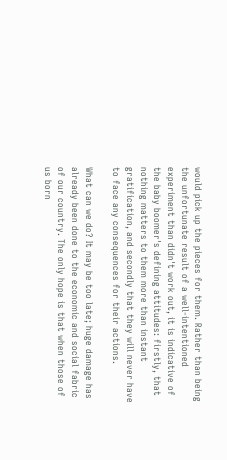would pick up the pieces for them. Rather than being the unfortunate result of a well-intentioned experiment than didn't work out, it is indicative of the baby boomer's defining attitudes: firstly, that nothing matters to them more than instant gratification, and secondly that they will never have to face any consequences for their actions.

What can we do? It may be too late; huge damage has already been done to the economic and social fabric of our country. The only hope is that when those of us born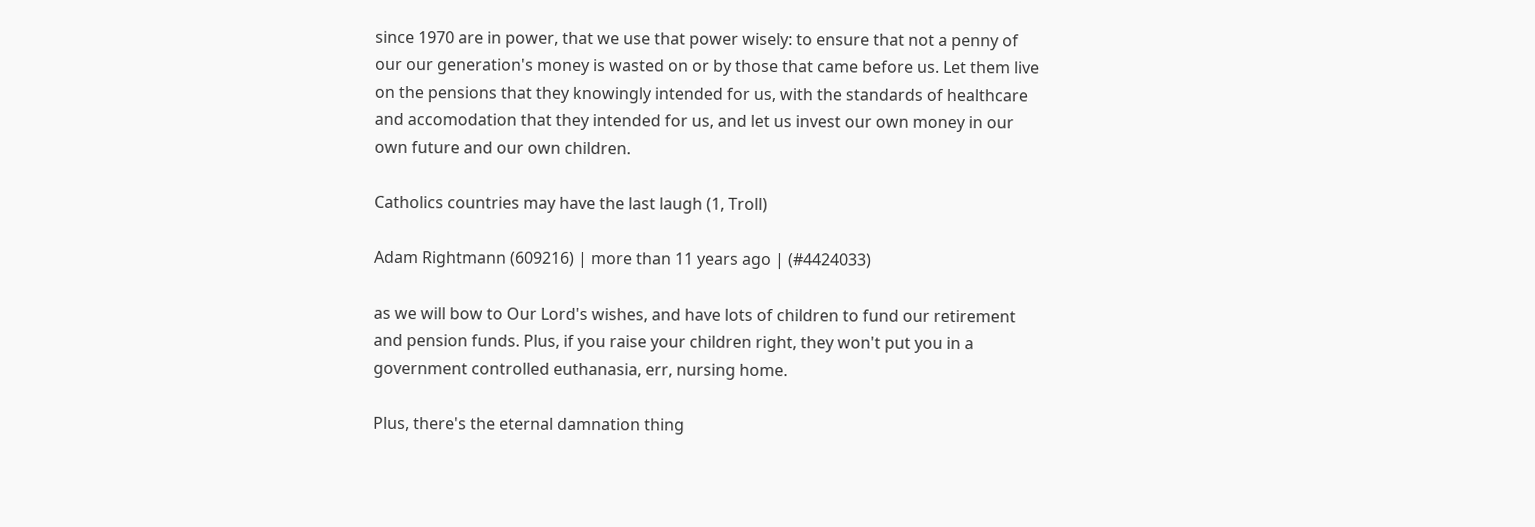since 1970 are in power, that we use that power wisely: to ensure that not a penny of our our generation's money is wasted on or by those that came before us. Let them live on the pensions that they knowingly intended for us, with the standards of healthcare and accomodation that they intended for us, and let us invest our own money in our own future and our own children.

Catholics countries may have the last laugh (1, Troll)

Adam Rightmann (609216) | more than 11 years ago | (#4424033)

as we will bow to Our Lord's wishes, and have lots of children to fund our retirement and pension funds. Plus, if you raise your children right, they won't put you in a government controlled euthanasia, err, nursing home.

Plus, there's the eternal damnation thing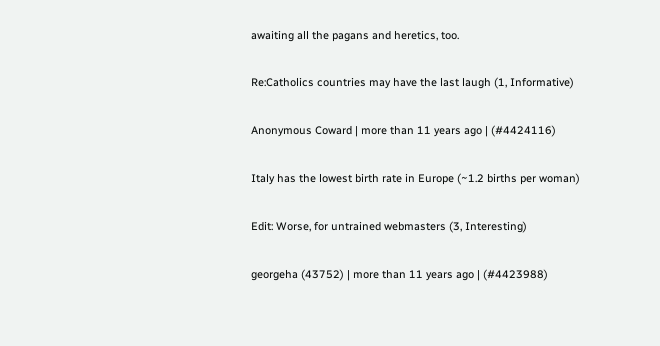awaiting all the pagans and heretics, too.

Re:Catholics countries may have the last laugh (1, Informative)

Anonymous Coward | more than 11 years ago | (#4424116)

Italy has the lowest birth rate in Europe (~1.2 births per woman)

Edit: Worse, for untrained webmasters (3, Interesting)

georgeha (43752) | more than 11 years ago | (#4423988)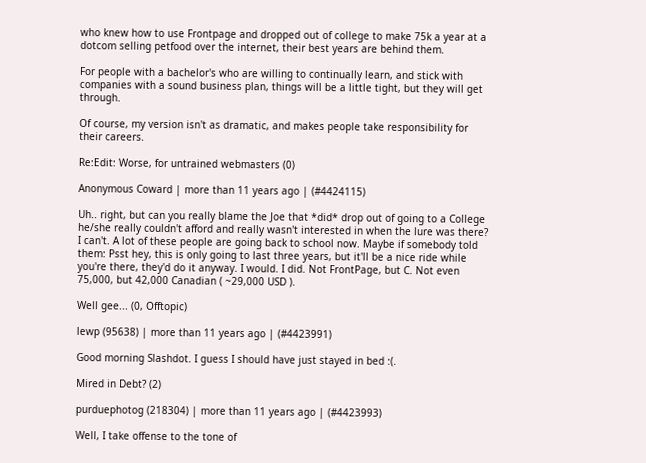who knew how to use Frontpage and dropped out of college to make 75k a year at a dotcom selling petfood over the internet, their best years are behind them.

For people with a bachelor's who are willing to continually learn, and stick with companies with a sound business plan, things will be a little tight, but they will get through.

Of course, my version isn't as dramatic, and makes people take responsibility for their careers.

Re:Edit: Worse, for untrained webmasters (0)

Anonymous Coward | more than 11 years ago | (#4424115)

Uh.. right, but can you really blame the Joe that *did* drop out of going to a College he/she really couldn't afford and really wasn't interested in when the lure was there? I can't. A lot of these people are going back to school now. Maybe if somebody told them: Psst hey, this is only going to last three years, but it'll be a nice ride while you're there, they'd do it anyway. I would. I did. Not FrontPage, but C. Not even 75,000, but 42,000 Canadian ( ~29,000 USD ).

Well gee... (0, Offtopic)

lewp (95638) | more than 11 years ago | (#4423991)

Good morning Slashdot. I guess I should have just stayed in bed :(.

Mired in Debt? (2)

purduephotog (218304) | more than 11 years ago | (#4423993)

Well, I take offense to the tone of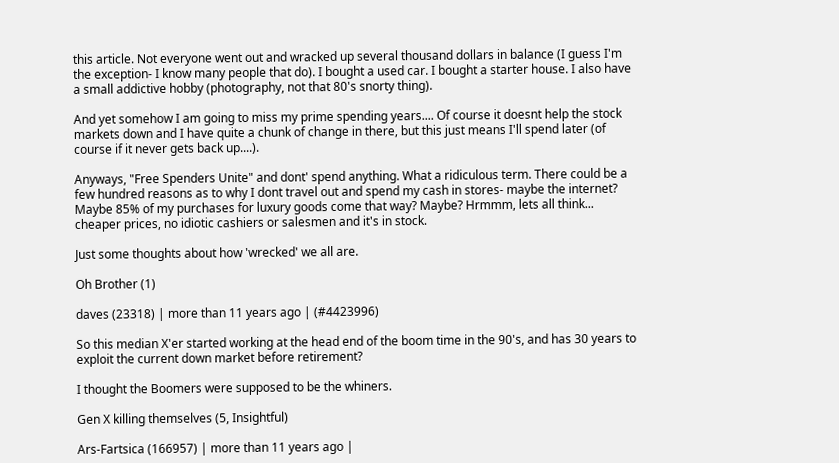this article. Not everyone went out and wracked up several thousand dollars in balance (I guess I'm the exception- I know many people that do). I bought a used car. I bought a starter house. I also have a small addictive hobby (photography, not that 80's snorty thing).

And yet somehow I am going to miss my prime spending years.... Of course it doesnt help the stock markets down and I have quite a chunk of change in there, but this just means I'll spend later (of course if it never gets back up....).

Anyways, "Free Spenders Unite" and dont' spend anything. What a ridiculous term. There could be a few hundred reasons as to why I dont travel out and spend my cash in stores- maybe the internet? Maybe 85% of my purchases for luxury goods come that way? Maybe? Hrmmm, lets all think... cheaper prices, no idiotic cashiers or salesmen and it's in stock.

Just some thoughts about how 'wrecked' we all are.

Oh Brother (1)

daves (23318) | more than 11 years ago | (#4423996)

So this median X'er started working at the head end of the boom time in the 90's, and has 30 years to exploit the current down market before retirement?

I thought the Boomers were supposed to be the whiners.

Gen X killing themselves (5, Insightful)

Ars-Fartsica (166957) | more than 11 years ago |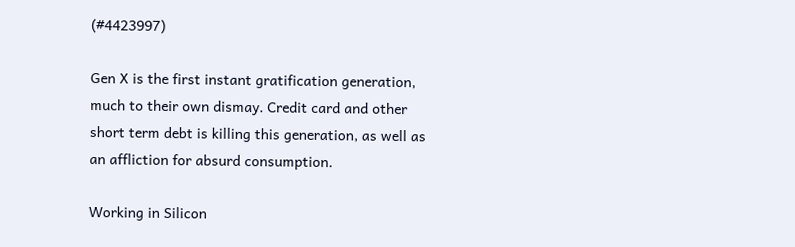(#4423997)

Gen X is the first instant gratification generation, much to their own dismay. Credit card and other short term debt is killing this generation, as well as an affliction for absurd consumption.

Working in Silicon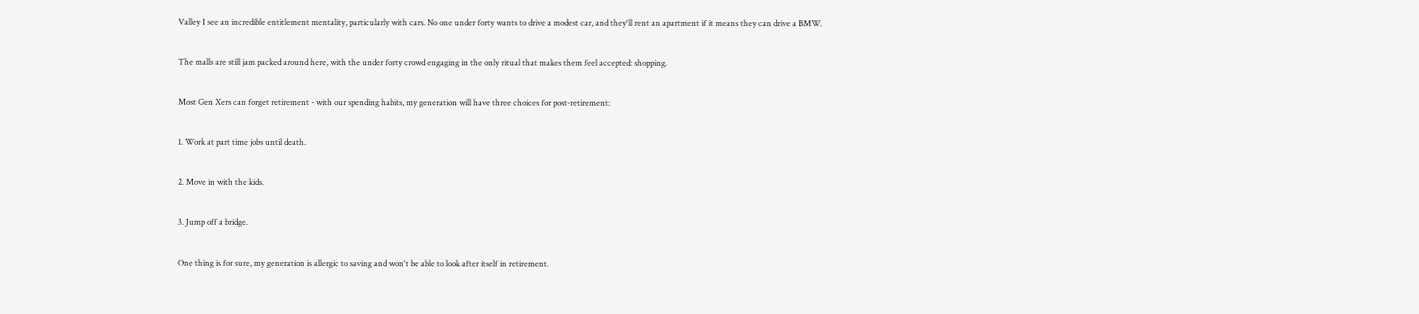Valley I see an incredible entitlement mentality, particularly with cars. No one under forty wants to drive a modest car, and they'll rent an apartment if it means they can drive a BMW.

The malls are still jam packed around here, with the under forty crowd engaging in the only ritual that makes them feel accepted: shopping.

Most Gen Xers can forget retirement - with our spending habits, my generation will have three choices for post-retirement:

1. Work at part time jobs until death.

2. Move in with the kids.

3. Jump off a bridge.

One thing is for sure, my generation is allergic to saving and won't be able to look after itself in retirement.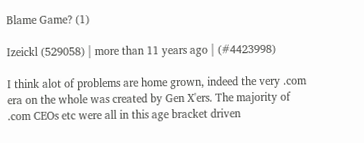Blame Game? (1)

Izeickl (529058) | more than 11 years ago | (#4423998)

I think alot of problems are home grown, indeed the very .com era on the whole was created by Gen X'ers. The majority of .com CEOs etc were all in this age bracket driven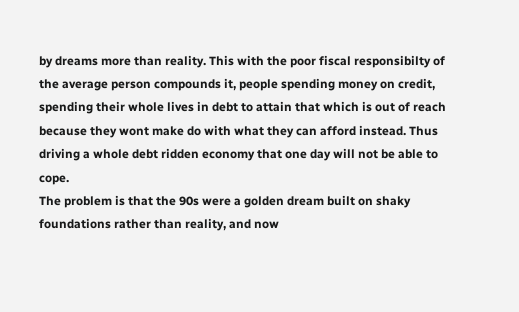by dreams more than reality. This with the poor fiscal responsibilty of the average person compounds it, people spending money on credit, spending their whole lives in debt to attain that which is out of reach because they wont make do with what they can afford instead. Thus driving a whole debt ridden economy that one day will not be able to cope.
The problem is that the 90s were a golden dream built on shaky foundations rather than reality, and now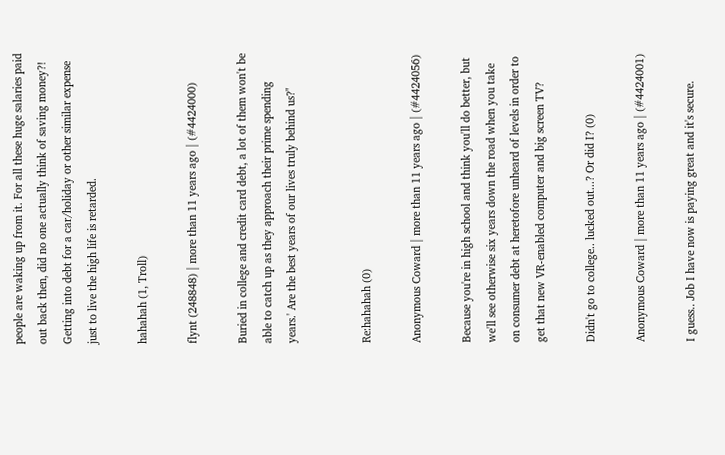people are waking up from it. For all these huge salaries paid out back then, did no one actually think of saving money?! Getting into debt for a car/holiday or other similar expense just to live the high life is retarded.

hahahah (1, Troll)

flynt (248848) | more than 11 years ago | (#4424000)

Buried in college and credit card debt, a lot of them won't be able to catch up as they approach their prime spending years.' Are the best years of our lives truly behind us?"


Re:hahahah (0)

Anonymous Coward | more than 11 years ago | (#4424056)

Because you're in high school and think you'll do better, but we'll see otherwise six years down the road when you take on consumer debt at heretofore unheard of levels in order to get that new VR-enabled computer and big screen TV?

Didn't go to college.. lucked out...? Or did I? (0)

Anonymous Coward | more than 11 years ago | (#4424001)

I guess.. Job I have now is paying great and it's secure.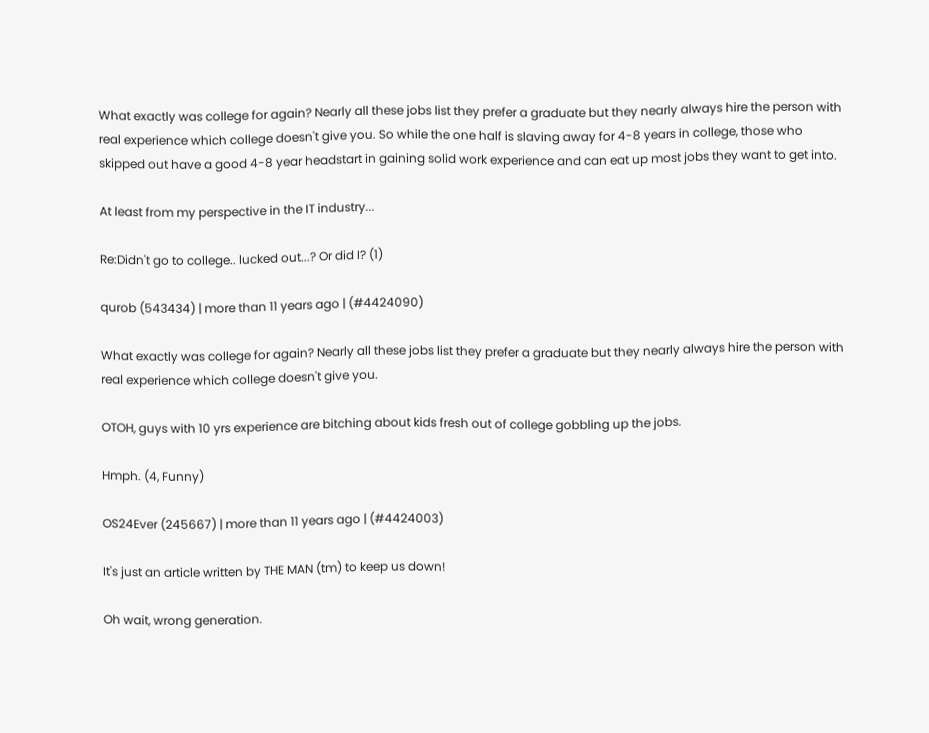What exactly was college for again? Nearly all these jobs list they prefer a graduate but they nearly always hire the person with real experience which college doesn't give you. So while the one half is slaving away for 4-8 years in college, those who skipped out have a good 4-8 year headstart in gaining solid work experience and can eat up most jobs they want to get into.

At least from my perspective in the IT industry...

Re:Didn't go to college.. lucked out...? Or did I? (1)

qurob (543434) | more than 11 years ago | (#4424090)

What exactly was college for again? Nearly all these jobs list they prefer a graduate but they nearly always hire the person with real experience which college doesn't give you.

OTOH, guys with 10 yrs experience are bitching about kids fresh out of college gobbling up the jobs.

Hmph. (4, Funny)

OS24Ever (245667) | more than 11 years ago | (#4424003)

It's just an article written by THE MAN (tm) to keep us down!

Oh wait, wrong generation.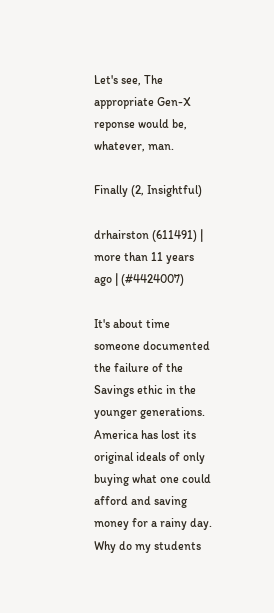Let's see, The appropriate Gen-X reponse would be, whatever, man.

Finally (2, Insightful)

drhairston (611491) | more than 11 years ago | (#4424007)

It's about time someone documented the failure of the Savings ethic in the younger generations. America has lost its original ideals of only buying what one could afford and saving money for a rainy day. Why do my students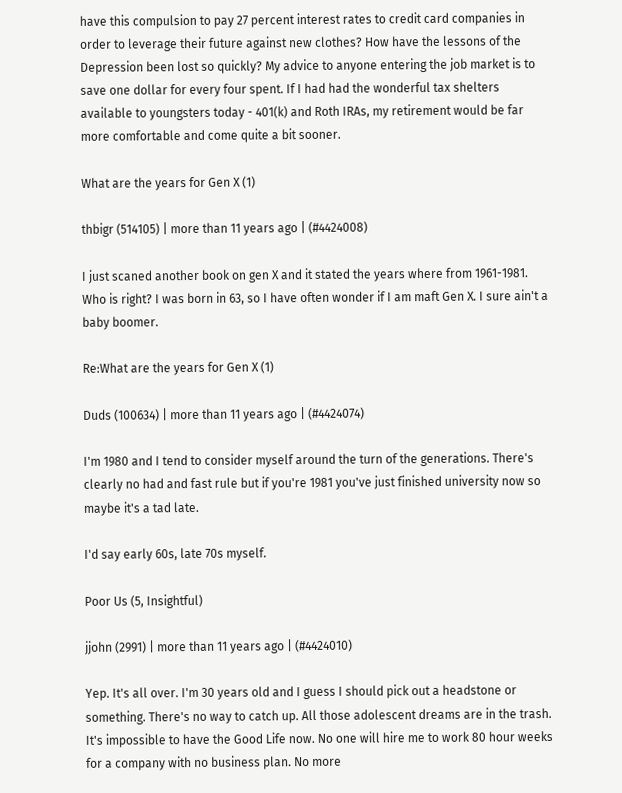have this compulsion to pay 27 percent interest rates to credit card companies in order to leverage their future against new clothes? How have the lessons of the Depression been lost so quickly? My advice to anyone entering the job market is to save one dollar for every four spent. If I had had the wonderful tax shelters available to youngsters today - 401(k) and Roth IRAs, my retirement would be far more comfortable and come quite a bit sooner.

What are the years for Gen X (1)

thbigr (514105) | more than 11 years ago | (#4424008)

I just scaned another book on gen X and it stated the years where from 1961-1981. Who is right? I was born in 63, so I have often wonder if I am maft Gen X. I sure ain't a baby boomer.

Re:What are the years for Gen X (1)

Duds (100634) | more than 11 years ago | (#4424074)

I'm 1980 and I tend to consider myself around the turn of the generations. There's clearly no had and fast rule but if you're 1981 you've just finished university now so maybe it's a tad late.

I'd say early 60s, late 70s myself.

Poor Us (5, Insightful)

jjohn (2991) | more than 11 years ago | (#4424010)

Yep. It's all over. I'm 30 years old and I guess I should pick out a headstone or something. There's no way to catch up. All those adolescent dreams are in the trash. It's impossible to have the Good Life now. No one will hire me to work 80 hour weeks for a company with no business plan. No more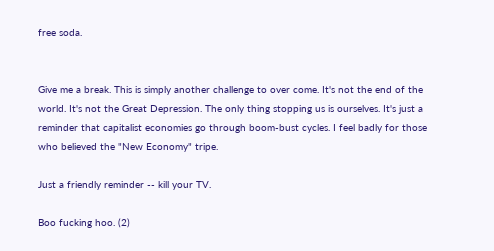free soda.


Give me a break. This is simply another challenge to over come. It's not the end of the world. It's not the Great Depression. The only thing stopping us is ourselves. It's just a reminder that capitalist economies go through boom-bust cycles. I feel badly for those who believed the "New Economy" tripe.

Just a friendly reminder -- kill your TV.

Boo fucking hoo. (2)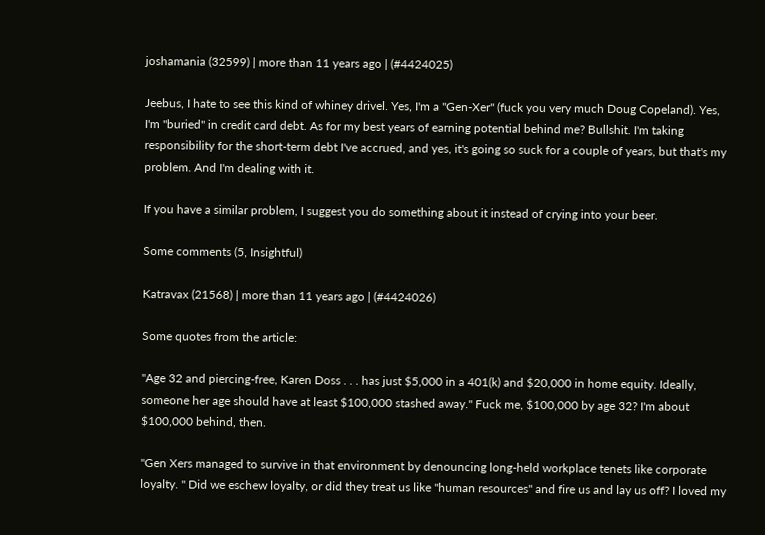joshamania (32599) | more than 11 years ago | (#4424025)

Jeebus, I hate to see this kind of whiney drivel. Yes, I'm a "Gen-Xer" (fuck you very much Doug Copeland). Yes, I'm "buried" in credit card debt. As for my best years of earning potential behind me? Bullshit. I'm taking responsibility for the short-term debt I've accrued, and yes, it's going so suck for a couple of years, but that's my problem. And I'm dealing with it.

If you have a similar problem, I suggest you do something about it instead of crying into your beer.

Some comments (5, Insightful)

Katravax (21568) | more than 11 years ago | (#4424026)

Some quotes from the article:

"Age 32 and piercing-free, Karen Doss . . . has just $5,000 in a 401(k) and $20,000 in home equity. Ideally, someone her age should have at least $100,000 stashed away." Fuck me, $100,000 by age 32? I'm about $100,000 behind, then.

"Gen Xers managed to survive in that environment by denouncing long-held workplace tenets like corporate loyalty. " Did we eschew loyalty, or did they treat us like "human resources" and fire us and lay us off? I loved my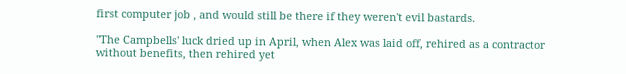first computer job , and would still be there if they weren't evil bastards.

"The Campbells' luck dried up in April, when Alex was laid off, rehired as a contractor without benefits, then rehired yet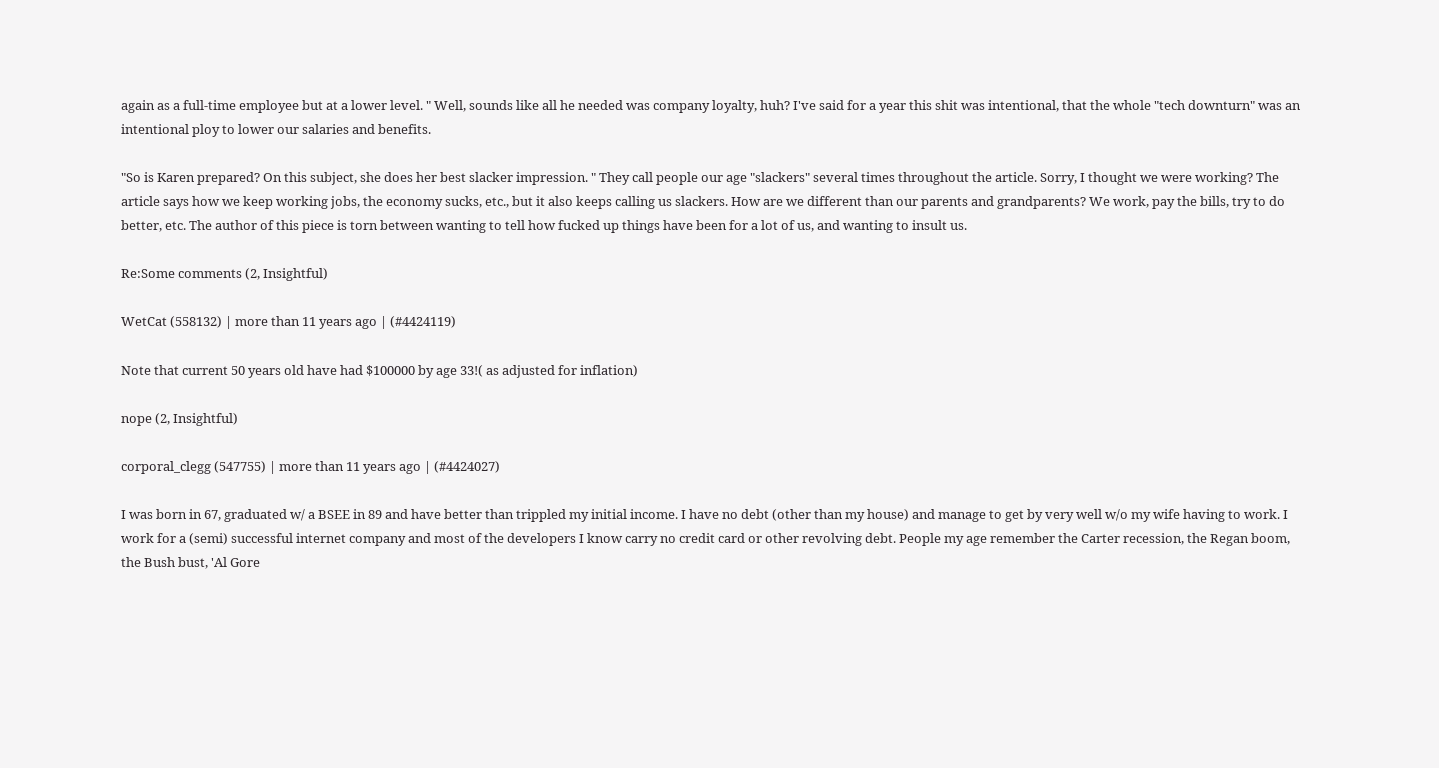again as a full-time employee but at a lower level. " Well, sounds like all he needed was company loyalty, huh? I've said for a year this shit was intentional, that the whole "tech downturn" was an intentional ploy to lower our salaries and benefits.

"So is Karen prepared? On this subject, she does her best slacker impression. " They call people our age "slackers" several times throughout the article. Sorry, I thought we were working? The article says how we keep working jobs, the economy sucks, etc., but it also keeps calling us slackers. How are we different than our parents and grandparents? We work, pay the bills, try to do better, etc. The author of this piece is torn between wanting to tell how fucked up things have been for a lot of us, and wanting to insult us.

Re:Some comments (2, Insightful)

WetCat (558132) | more than 11 years ago | (#4424119)

Note that current 50 years old have had $100000 by age 33!( as adjusted for inflation)

nope (2, Insightful)

corporal_clegg (547755) | more than 11 years ago | (#4424027)

I was born in 67, graduated w/ a BSEE in 89 and have better than trippled my initial income. I have no debt (other than my house) and manage to get by very well w/o my wife having to work. I work for a (semi) successful internet company and most of the developers I know carry no credit card or other revolving debt. People my age remember the Carter recession, the Regan boom, the Bush bust, 'Al Gore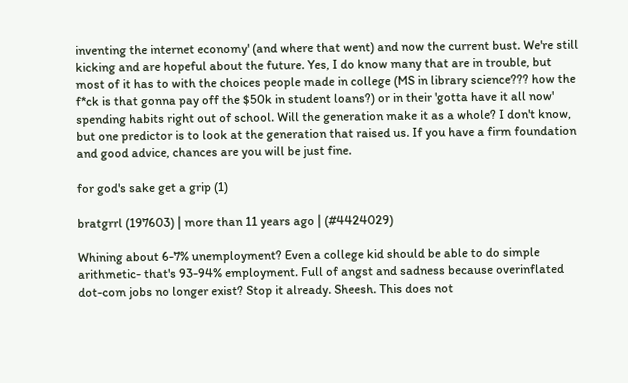inventing the internet economy' (and where that went) and now the current bust. We're still kicking and are hopeful about the future. Yes, I do know many that are in trouble, but most of it has to with the choices people made in college (MS in library science??? how the f*ck is that gonna pay off the $50k in student loans?) or in their 'gotta have it all now' spending habits right out of school. Will the generation make it as a whole? I don't know, but one predictor is to look at the generation that raised us. If you have a firm foundation and good advice, chances are you will be just fine.

for god's sake get a grip (1)

bratgrrl (197603) | more than 11 years ago | (#4424029)

Whining about 6-7% unemployment? Even a college kid should be able to do simple arithmetic- that's 93-94% employment. Full of angst and sadness because overinflated dot-com jobs no longer exist? Stop it already. Sheesh. This does not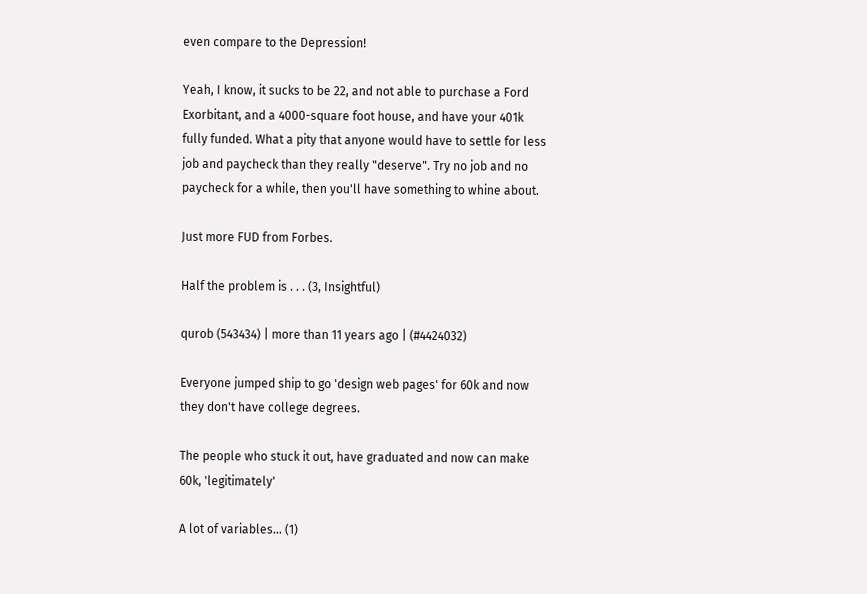even compare to the Depression!

Yeah, I know, it sucks to be 22, and not able to purchase a Ford Exorbitant, and a 4000-square foot house, and have your 401k fully funded. What a pity that anyone would have to settle for less job and paycheck than they really "deserve". Try no job and no paycheck for a while, then you'll have something to whine about.

Just more FUD from Forbes.

Half the problem is . . . (3, Insightful)

qurob (543434) | more than 11 years ago | (#4424032)

Everyone jumped ship to go 'design web pages' for 60k and now they don't have college degrees.

The people who stuck it out, have graduated and now can make 60k, 'legitimately'

A lot of variables... (1)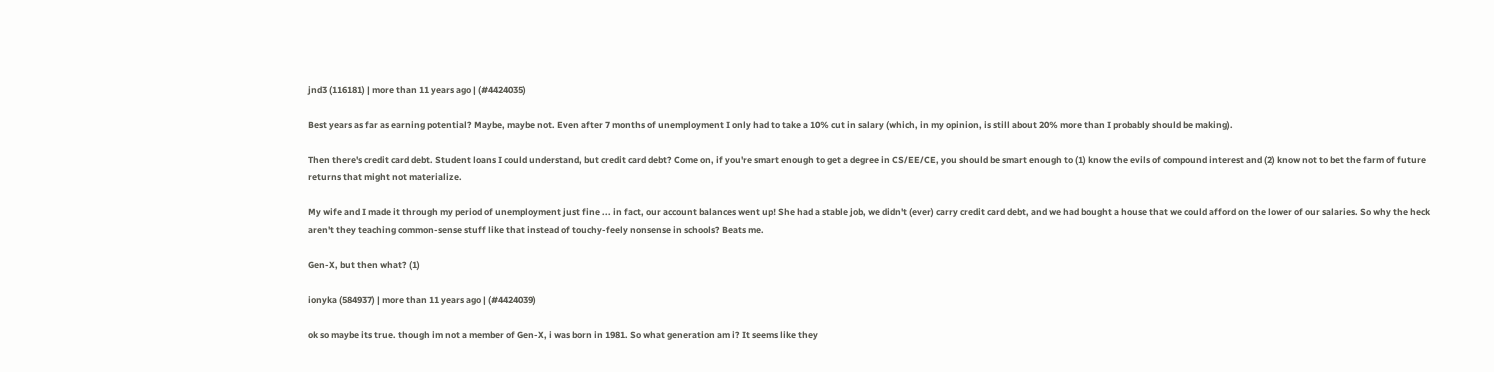jnd3 (116181) | more than 11 years ago | (#4424035)

Best years as far as earning potential? Maybe, maybe not. Even after 7 months of unemployment I only had to take a 10% cut in salary (which, in my opinion, is still about 20% more than I probably should be making).

Then there's credit card debt. Student loans I could understand, but credit card debt? Come on, if you're smart enough to get a degree in CS/EE/CE, you should be smart enough to (1) know the evils of compound interest and (2) know not to bet the farm of future returns that might not materialize.

My wife and I made it through my period of unemployment just fine ... in fact, our account balances went up! She had a stable job, we didn't (ever) carry credit card debt, and we had bought a house that we could afford on the lower of our salaries. So why the heck aren't they teaching common-sense stuff like that instead of touchy-feely nonsense in schools? Beats me.

Gen-X, but then what? (1)

ionyka (584937) | more than 11 years ago | (#4424039)

ok so maybe its true. though im not a member of Gen-X, i was born in 1981. So what generation am i? It seems like they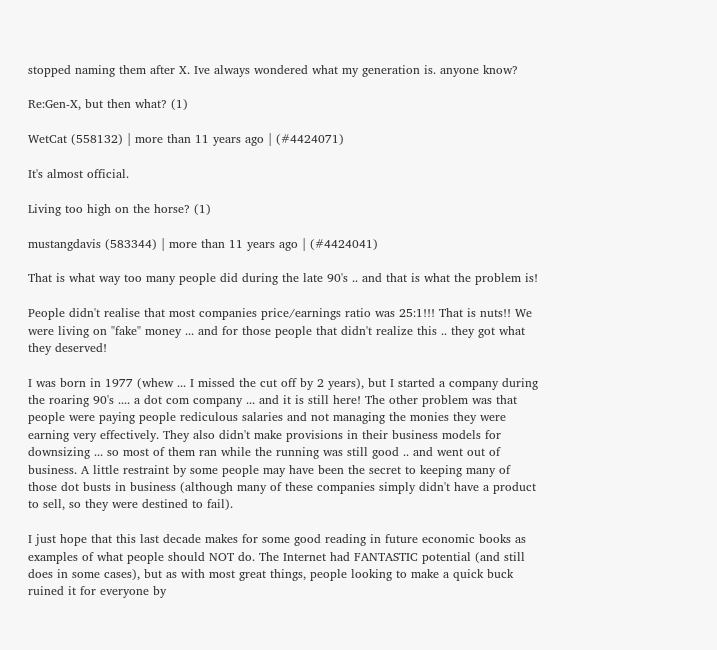stopped naming them after X. Ive always wondered what my generation is. anyone know?

Re:Gen-X, but then what? (1)

WetCat (558132) | more than 11 years ago | (#4424071)

It's almost official.

Living too high on the horse? (1)

mustangdavis (583344) | more than 11 years ago | (#4424041)

That is what way too many people did during the late 90's .. and that is what the problem is!

People didn't realise that most companies price/earnings ratio was 25:1!!! That is nuts!! We were living on "fake" money ... and for those people that didn't realize this .. they got what they deserved!

I was born in 1977 (whew ... I missed the cut off by 2 years), but I started a company during the roaring 90's .... a dot com company ... and it is still here! The other problem was that people were paying people rediculous salaries and not managing the monies they were earning very effectively. They also didn't make provisions in their business models for downsizing ... so most of them ran while the running was still good .. and went out of business. A little restraint by some people may have been the secret to keeping many of those dot busts in business (although many of these companies simply didn't have a product to sell, so they were destined to fail).

I just hope that this last decade makes for some good reading in future economic books as examples of what people should NOT do. The Internet had FANTASTIC potential (and still does in some cases), but as with most great things, people looking to make a quick buck ruined it for everyone by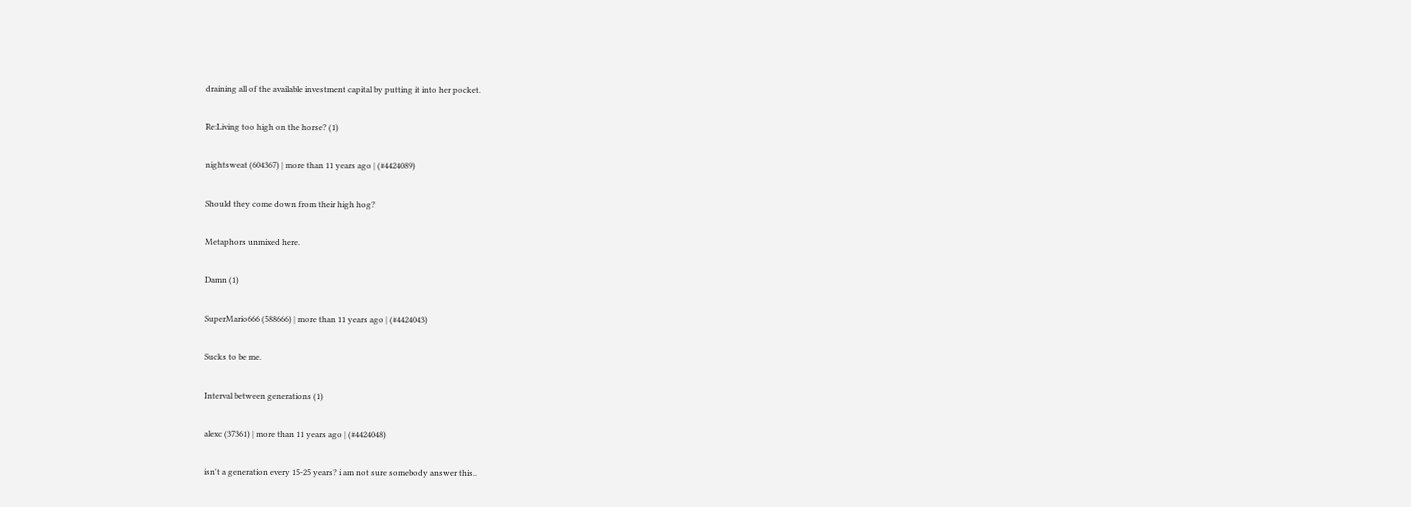draining all of the available investment capital by putting it into her pocket.

Re:Living too high on the horse? (1)

nightsweat (604367) | more than 11 years ago | (#4424089)

Should they come down from their high hog?

Metaphors unmixed here.

Damn (1)

SuperMario666 (588666) | more than 11 years ago | (#4424043)

Sucks to be me.

Interval between generations (1)

alexc (37361) | more than 11 years ago | (#4424048)

isn't a generation every 15-25 years? i am not sure somebody answer this..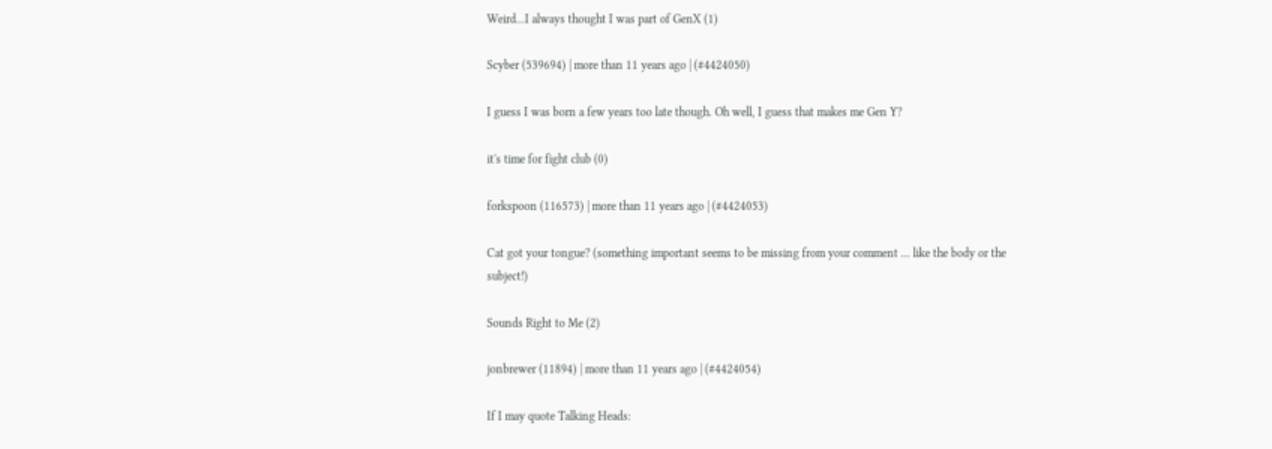Weird...I always thought I was part of GenX (1)

Scyber (539694) | more than 11 years ago | (#4424050)

I guess I was born a few years too late though. Oh well, I guess that makes me Gen Y?

it's time for fight club (0)

forkspoon (116573) | more than 11 years ago | (#4424053)

Cat got your tongue? (something important seems to be missing from your comment ... like the body or the subject!)

Sounds Right to Me (2)

jonbrewer (11894) | more than 11 years ago | (#4424054)

If I may quote Talking Heads: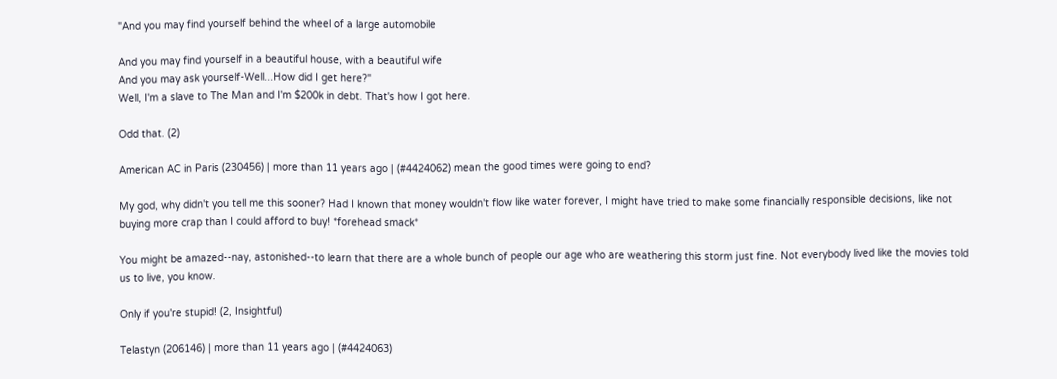"And you may find yourself behind the wheel of a large automobile

And you may find yourself in a beautiful house, with a beautiful wife
And you may ask yourself-Well...How did I get here?"
Well, I'm a slave to The Man and I'm $200k in debt. That's how I got here.

Odd that. (2)

American AC in Paris (230456) | more than 11 years ago | (#4424062) mean the good times were going to end?

My god, why didn't you tell me this sooner? Had I known that money wouldn't flow like water forever, I might have tried to make some financially responsible decisions, like not buying more crap than I could afford to buy! *forehead smack*

You might be amazed--nay, astonished--to learn that there are a whole bunch of people our age who are weathering this storm just fine. Not everybody lived like the movies told us to live, you know.

Only if you're stupid! (2, Insightful)

Telastyn (206146) | more than 11 years ago | (#4424063)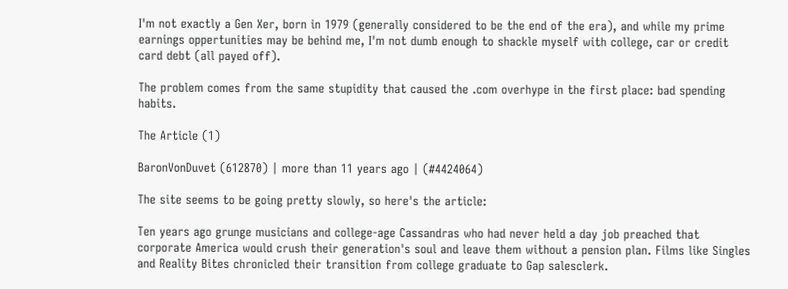I'm not exactly a Gen Xer, born in 1979 (generally considered to be the end of the era), and while my prime earnings oppertunities may be behind me, I'm not dumb enough to shackle myself with college, car or credit card debt (all payed off).

The problem comes from the same stupidity that caused the .com overhype in the first place: bad spending habits.

The Article (1)

BaronVonDuvet (612870) | more than 11 years ago | (#4424064)

The site seems to be going pretty slowly, so here's the article:

Ten years ago grunge musicians and college-age Cassandras who had never held a day job preached that corporate America would crush their generation's soul and leave them without a pension plan. Films like Singles and Reality Bites chronicled their transition from college graduate to Gap salesclerk.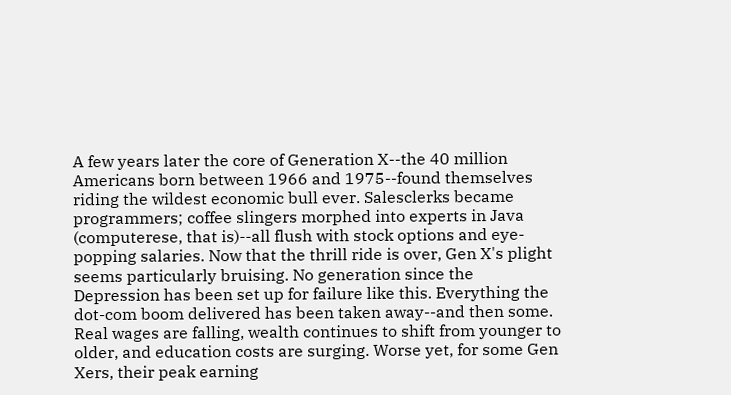A few years later the core of Generation X--the 40 million Americans born between 1966 and 1975--found themselves riding the wildest economic bull ever. Salesclerks became programmers; coffee slingers morphed into experts in Java (computerese, that is)--all flush with stock options and eye-popping salaries. Now that the thrill ride is over, Gen X's plight seems particularly bruising. No generation since the Depression has been set up for failure like this. Everything the dot-com boom delivered has been taken away--and then some. Real wages are falling, wealth continues to shift from younger to older, and education costs are surging. Worse yet, for some Gen Xers, their peak earning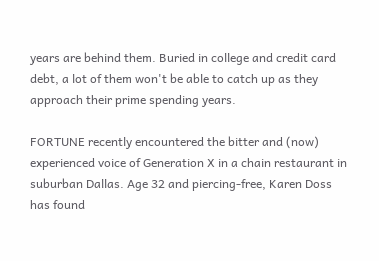years are behind them. Buried in college and credit card debt, a lot of them won't be able to catch up as they approach their prime spending years.

FORTUNE recently encountered the bitter and (now) experienced voice of Generation X in a chain restaurant in suburban Dallas. Age 32 and piercing-free, Karen Doss has found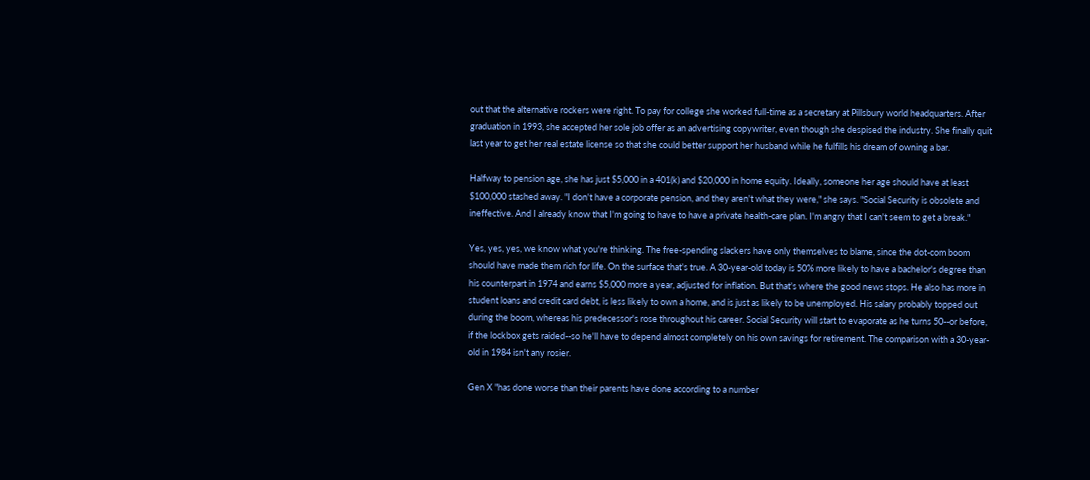out that the alternative rockers were right. To pay for college she worked full-time as a secretary at Pillsbury world headquarters. After graduation in 1993, she accepted her sole job offer as an advertising copywriter, even though she despised the industry. She finally quit last year to get her real estate license so that she could better support her husband while he fulfills his dream of owning a bar.

Halfway to pension age, she has just $5,000 in a 401(k) and $20,000 in home equity. Ideally, someone her age should have at least $100,000 stashed away. "I don't have a corporate pension, and they aren't what they were," she says. "Social Security is obsolete and ineffective. And I already know that I'm going to have to have a private health-care plan. I'm angry that I can't seem to get a break."

Yes, yes, yes, we know what you're thinking. The free-spending slackers have only themselves to blame, since the dot-com boom should have made them rich for life. On the surface that's true. A 30-year-old today is 50% more likely to have a bachelor's degree than his counterpart in 1974 and earns $5,000 more a year, adjusted for inflation. But that's where the good news stops. He also has more in student loans and credit card debt, is less likely to own a home, and is just as likely to be unemployed. His salary probably topped out during the boom, whereas his predecessor's rose throughout his career. Social Security will start to evaporate as he turns 50--or before, if the lockbox gets raided--so he'll have to depend almost completely on his own savings for retirement. The comparison with a 30-year-old in 1984 isn't any rosier.

Gen X "has done worse than their parents have done according to a number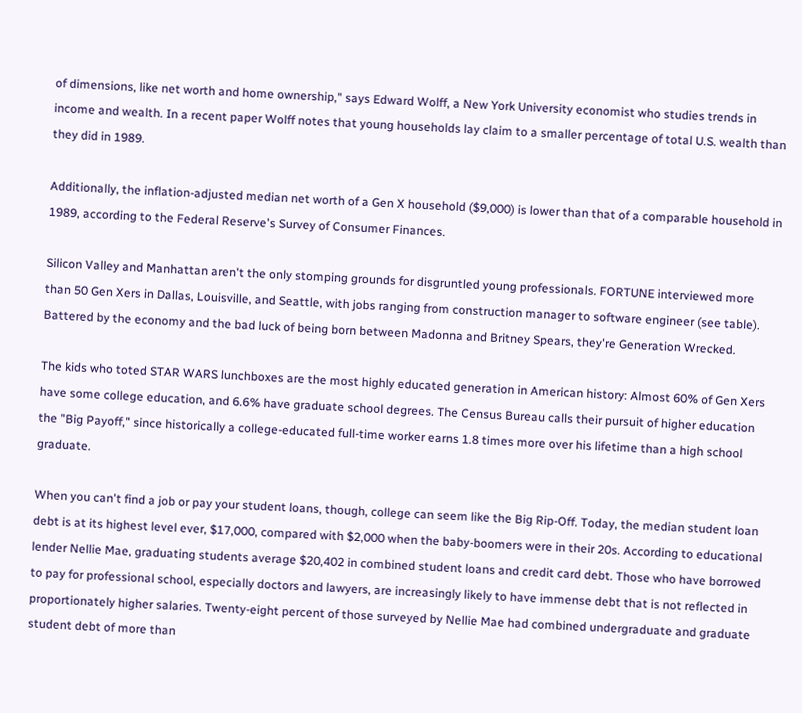of dimensions, like net worth and home ownership," says Edward Wolff, a New York University economist who studies trends in income and wealth. In a recent paper Wolff notes that young households lay claim to a smaller percentage of total U.S. wealth than they did in 1989.

Additionally, the inflation-adjusted median net worth of a Gen X household ($9,000) is lower than that of a comparable household in 1989, according to the Federal Reserve's Survey of Consumer Finances.

Silicon Valley and Manhattan aren't the only stomping grounds for disgruntled young professionals. FORTUNE interviewed more than 50 Gen Xers in Dallas, Louisville, and Seattle, with jobs ranging from construction manager to software engineer (see table). Battered by the economy and the bad luck of being born between Madonna and Britney Spears, they're Generation Wrecked.

The kids who toted STAR WARS lunchboxes are the most highly educated generation in American history: Almost 60% of Gen Xers have some college education, and 6.6% have graduate school degrees. The Census Bureau calls their pursuit of higher education the "Big Payoff," since historically a college-educated full-time worker earns 1.8 times more over his lifetime than a high school graduate.

When you can't find a job or pay your student loans, though, college can seem like the Big Rip-Off. Today, the median student loan debt is at its highest level ever, $17,000, compared with $2,000 when the baby-boomers were in their 20s. According to educational lender Nellie Mae, graduating students average $20,402 in combined student loans and credit card debt. Those who have borrowed to pay for professional school, especially doctors and lawyers, are increasingly likely to have immense debt that is not reflected in proportionately higher salaries. Twenty-eight percent of those surveyed by Nellie Mae had combined undergraduate and graduate student debt of more than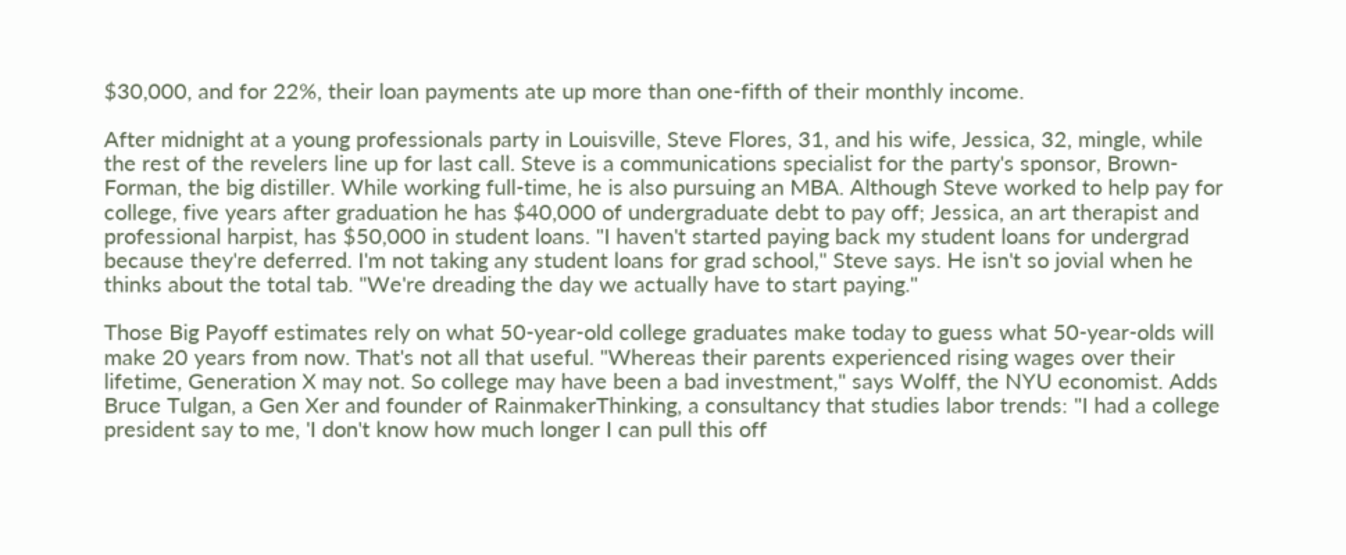$30,000, and for 22%, their loan payments ate up more than one-fifth of their monthly income.

After midnight at a young professionals party in Louisville, Steve Flores, 31, and his wife, Jessica, 32, mingle, while the rest of the revelers line up for last call. Steve is a communications specialist for the party's sponsor, Brown-Forman, the big distiller. While working full-time, he is also pursuing an MBA. Although Steve worked to help pay for college, five years after graduation he has $40,000 of undergraduate debt to pay off; Jessica, an art therapist and professional harpist, has $50,000 in student loans. "I haven't started paying back my student loans for undergrad because they're deferred. I'm not taking any student loans for grad school," Steve says. He isn't so jovial when he thinks about the total tab. "We're dreading the day we actually have to start paying."

Those Big Payoff estimates rely on what 50-year-old college graduates make today to guess what 50-year-olds will make 20 years from now. That's not all that useful. "Whereas their parents experienced rising wages over their lifetime, Generation X may not. So college may have been a bad investment," says Wolff, the NYU economist. Adds Bruce Tulgan, a Gen Xer and founder of RainmakerThinking, a consultancy that studies labor trends: "I had a college president say to me, 'I don't know how much longer I can pull this off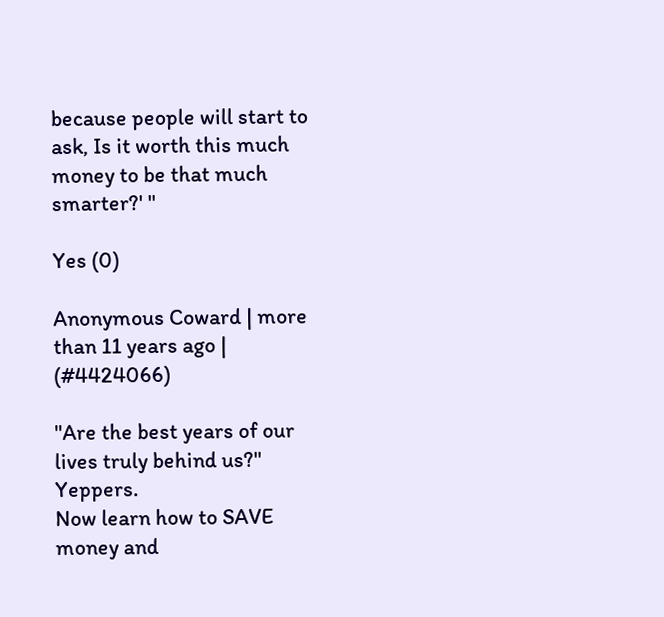because people will start to ask, Is it worth this much money to be that much smarter?' "

Yes (0)

Anonymous Coward | more than 11 years ago | (#4424066)

"Are the best years of our lives truly behind us?" Yeppers.
Now learn how to SAVE money and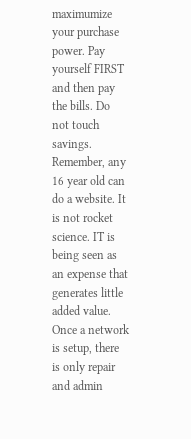maximumize your purchase power. Pay yourself FIRST and then pay the bills. Do not touch savings. Remember, any 16 year old can do a website. It is not rocket science. IT is being seen as an expense that generates little added value. Once a network is setup, there is only repair and admin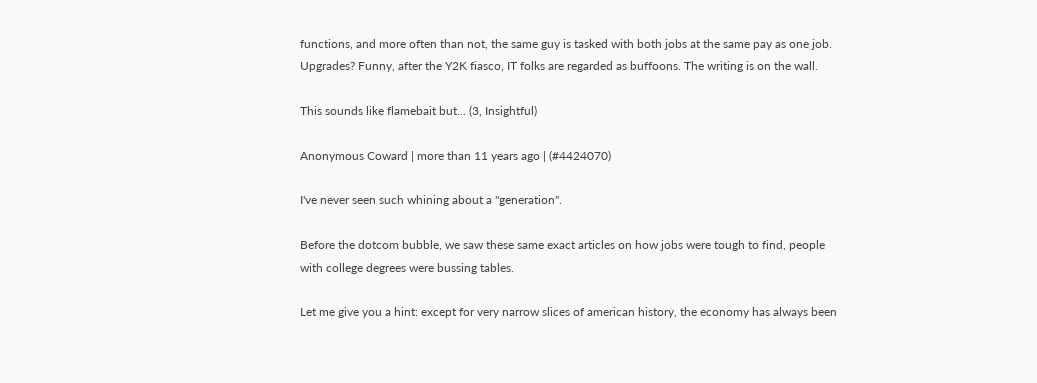functions, and more often than not, the same guy is tasked with both jobs at the same pay as one job. Upgrades? Funny, after the Y2K fiasco, IT folks are regarded as buffoons. The writing is on the wall.

This sounds like flamebait but... (3, Insightful)

Anonymous Coward | more than 11 years ago | (#4424070)

I've never seen such whining about a "generation".

Before the dotcom bubble, we saw these same exact articles on how jobs were tough to find, people with college degrees were bussing tables.

Let me give you a hint: except for very narrow slices of american history, the economy has always been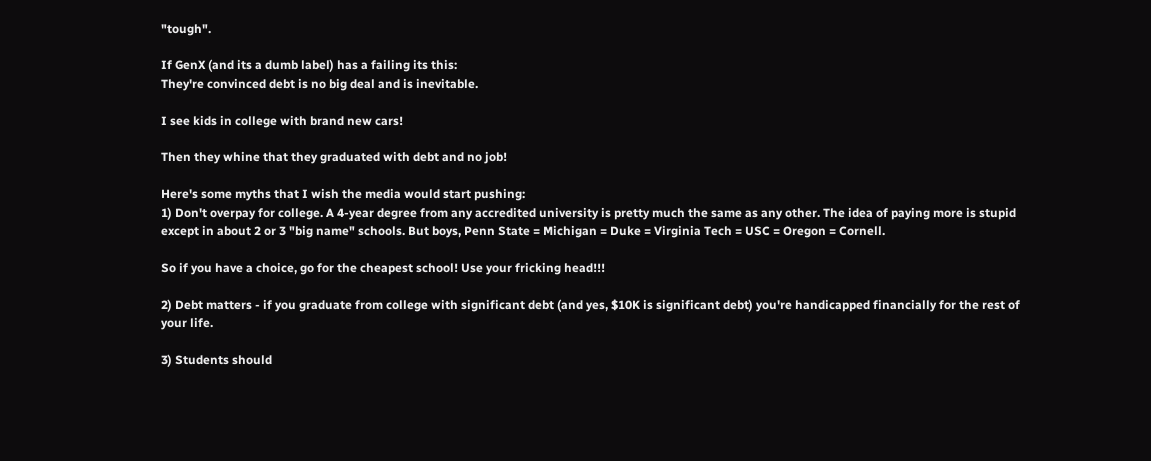"tough".

If GenX (and its a dumb label) has a failing its this:
They're convinced debt is no big deal and is inevitable.

I see kids in college with brand new cars!

Then they whine that they graduated with debt and no job!

Here's some myths that I wish the media would start pushing:
1) Don't overpay for college. A 4-year degree from any accredited university is pretty much the same as any other. The idea of paying more is stupid except in about 2 or 3 "big name" schools. But boys, Penn State = Michigan = Duke = Virginia Tech = USC = Oregon = Cornell.

So if you have a choice, go for the cheapest school! Use your fricking head!!!

2) Debt matters - if you graduate from college with significant debt (and yes, $10K is significant debt) you're handicapped financially for the rest of your life.

3) Students should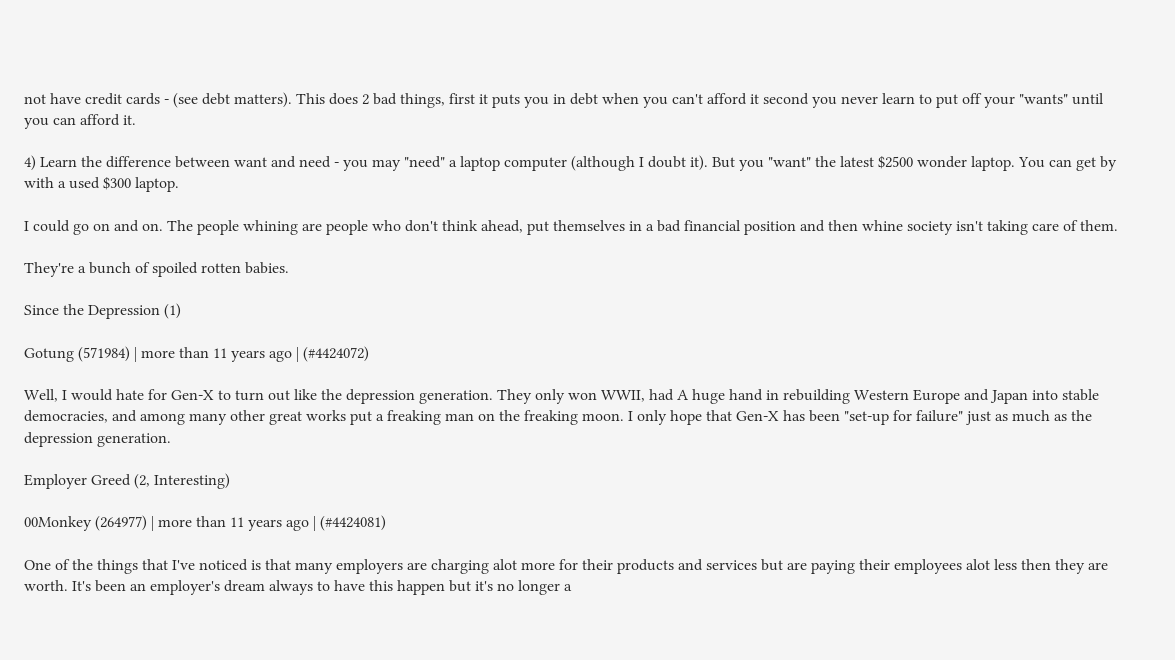not have credit cards - (see debt matters). This does 2 bad things, first it puts you in debt when you can't afford it second you never learn to put off your "wants" until you can afford it.

4) Learn the difference between want and need - you may "need" a laptop computer (although I doubt it). But you "want" the latest $2500 wonder laptop. You can get by with a used $300 laptop.

I could go on and on. The people whining are people who don't think ahead, put themselves in a bad financial position and then whine society isn't taking care of them.

They're a bunch of spoiled rotten babies.

Since the Depression (1)

Gotung (571984) | more than 11 years ago | (#4424072)

Well, I would hate for Gen-X to turn out like the depression generation. They only won WWII, had A huge hand in rebuilding Western Europe and Japan into stable democracies, and among many other great works put a freaking man on the freaking moon. I only hope that Gen-X has been "set-up for failure" just as much as the depression generation.

Employer Greed (2, Interesting)

00Monkey (264977) | more than 11 years ago | (#4424081)

One of the things that I've noticed is that many employers are charging alot more for their products and services but are paying their employees alot less then they are worth. It's been an employer's dream always to have this happen but it's no longer a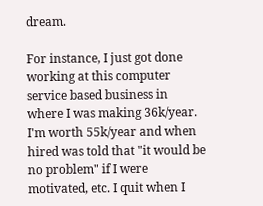dream.

For instance, I just got done working at this computer service based business in where I was making 36k/year. I'm worth 55k/year and when hired was told that "it would be no problem" if I were motivated, etc. I quit when I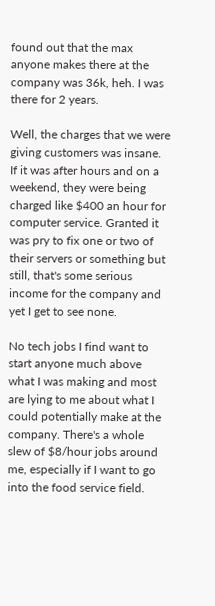found out that the max anyone makes there at the company was 36k, heh. I was there for 2 years.

Well, the charges that we were giving customers was insane. If it was after hours and on a weekend, they were being charged like $400 an hour for computer service. Granted it was pry to fix one or two of their servers or something but still, that's some serious income for the company and yet I get to see none.

No tech jobs I find want to start anyone much above what I was making and most are lying to me about what I could potentially make at the company. There's a whole slew of $8/hour jobs around me, especially if I want to go into the food service field.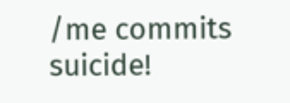/me commits suicide!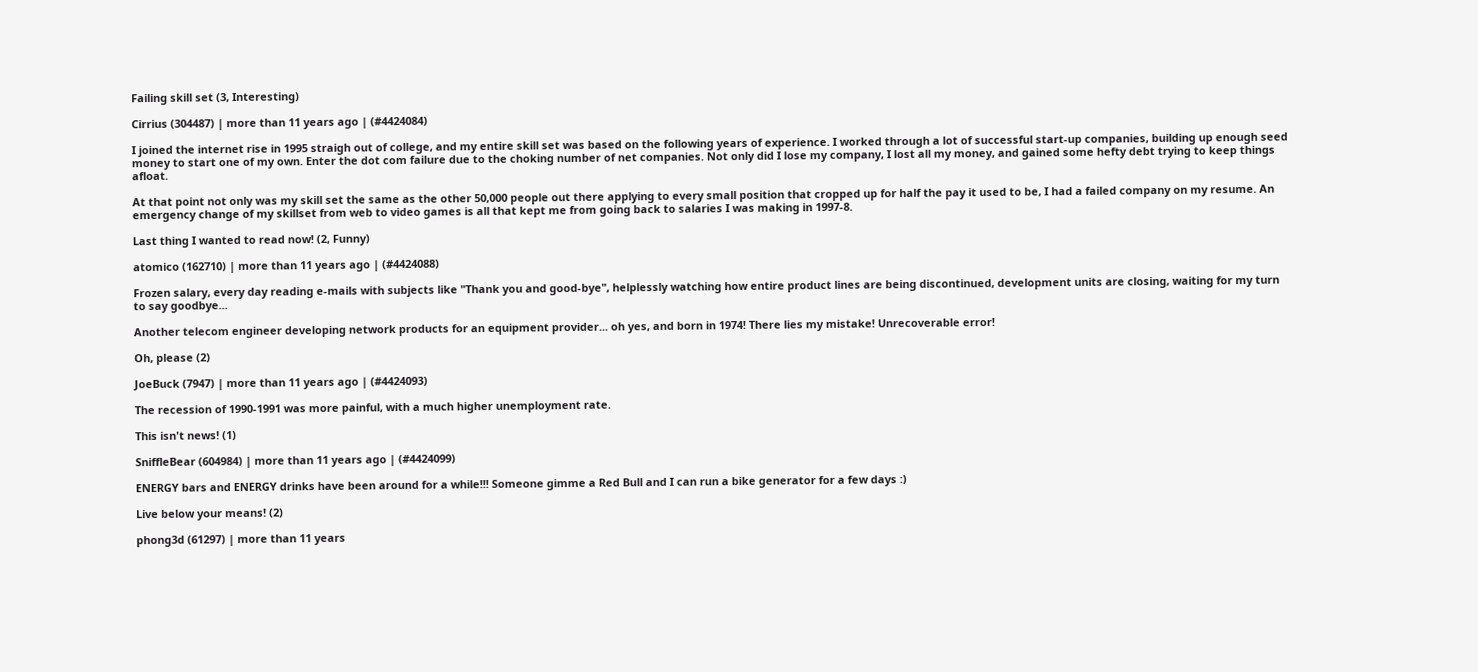Failing skill set (3, Interesting)

Cirrius (304487) | more than 11 years ago | (#4424084)

I joined the internet rise in 1995 straigh out of college, and my entire skill set was based on the following years of experience. I worked through a lot of successful start-up companies, building up enough seed money to start one of my own. Enter the dot com failure due to the choking number of net companies. Not only did I lose my company, I lost all my money, and gained some hefty debt trying to keep things afloat.

At that point not only was my skill set the same as the other 50,000 people out there applying to every small position that cropped up for half the pay it used to be, I had a failed company on my resume. An emergency change of my skillset from web to video games is all that kept me from going back to salaries I was making in 1997-8.

Last thing I wanted to read now! (2, Funny)

atomico (162710) | more than 11 years ago | (#4424088)

Frozen salary, every day reading e-mails with subjects like "Thank you and good-bye", helplessly watching how entire product lines are being discontinued, development units are closing, waiting for my turn to say goodbye...

Another telecom engineer developing network products for an equipment provider... oh yes, and born in 1974! There lies my mistake! Unrecoverable error!

Oh, please (2)

JoeBuck (7947) | more than 11 years ago | (#4424093)

The recession of 1990-1991 was more painful, with a much higher unemployment rate.

This isn't news! (1)

SniffleBear (604984) | more than 11 years ago | (#4424099)

ENERGY bars and ENERGY drinks have been around for a while!!! Someone gimme a Red Bull and I can run a bike generator for a few days :)

Live below your means! (2)

phong3d (61297) | more than 11 years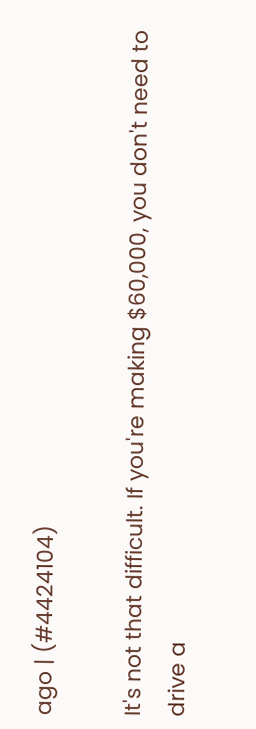ago | (#4424104)

It's not that difficult. If you're making $60,000, you don't need to drive a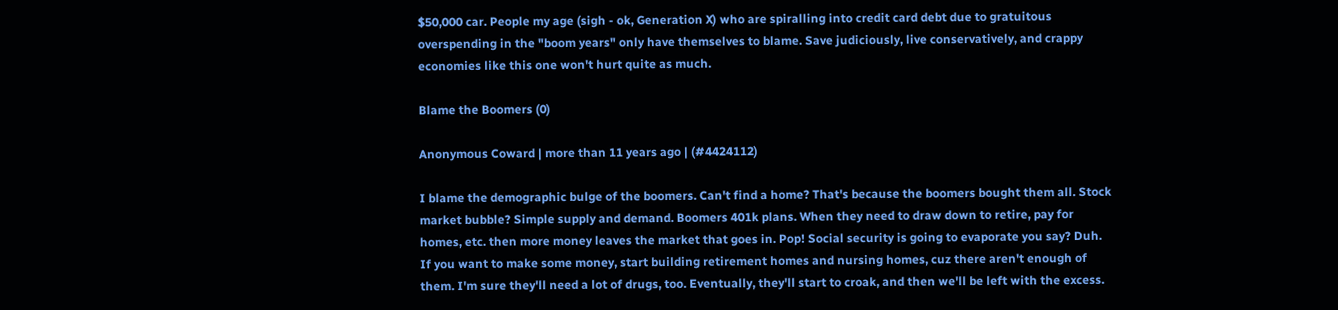$50,000 car. People my age (sigh - ok, Generation X) who are spiralling into credit card debt due to gratuitous overspending in the "boom years" only have themselves to blame. Save judiciously, live conservatively, and crappy economies like this one won't hurt quite as much.

Blame the Boomers (0)

Anonymous Coward | more than 11 years ago | (#4424112)

I blame the demographic bulge of the boomers. Can't find a home? That's because the boomers bought them all. Stock market bubble? Simple supply and demand. Boomers 401k plans. When they need to draw down to retire, pay for homes, etc. then more money leaves the market that goes in. Pop! Social security is going to evaporate you say? Duh. If you want to make some money, start building retirement homes and nursing homes, cuz there aren't enough of them. I'm sure they'll need a lot of drugs, too. Eventually, they'll start to croak, and then we'll be left with the excess.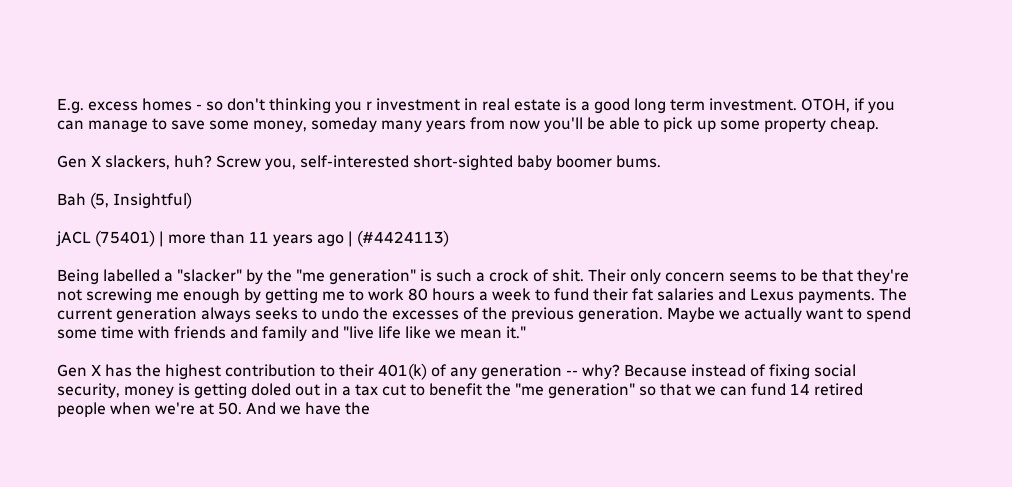E.g. excess homes - so don't thinking you r investment in real estate is a good long term investment. OTOH, if you can manage to save some money, someday many years from now you'll be able to pick up some property cheap.

Gen X slackers, huh? Screw you, self-interested short-sighted baby boomer bums.

Bah (5, Insightful)

jACL (75401) | more than 11 years ago | (#4424113)

Being labelled a "slacker" by the "me generation" is such a crock of shit. Their only concern seems to be that they're not screwing me enough by getting me to work 80 hours a week to fund their fat salaries and Lexus payments. The current generation always seeks to undo the excesses of the previous generation. Maybe we actually want to spend some time with friends and family and "live life like we mean it."

Gen X has the highest contribution to their 401(k) of any generation -- why? Because instead of fixing social security, money is getting doled out in a tax cut to benefit the "me generation" so that we can fund 14 retired people when we're at 50. And we have the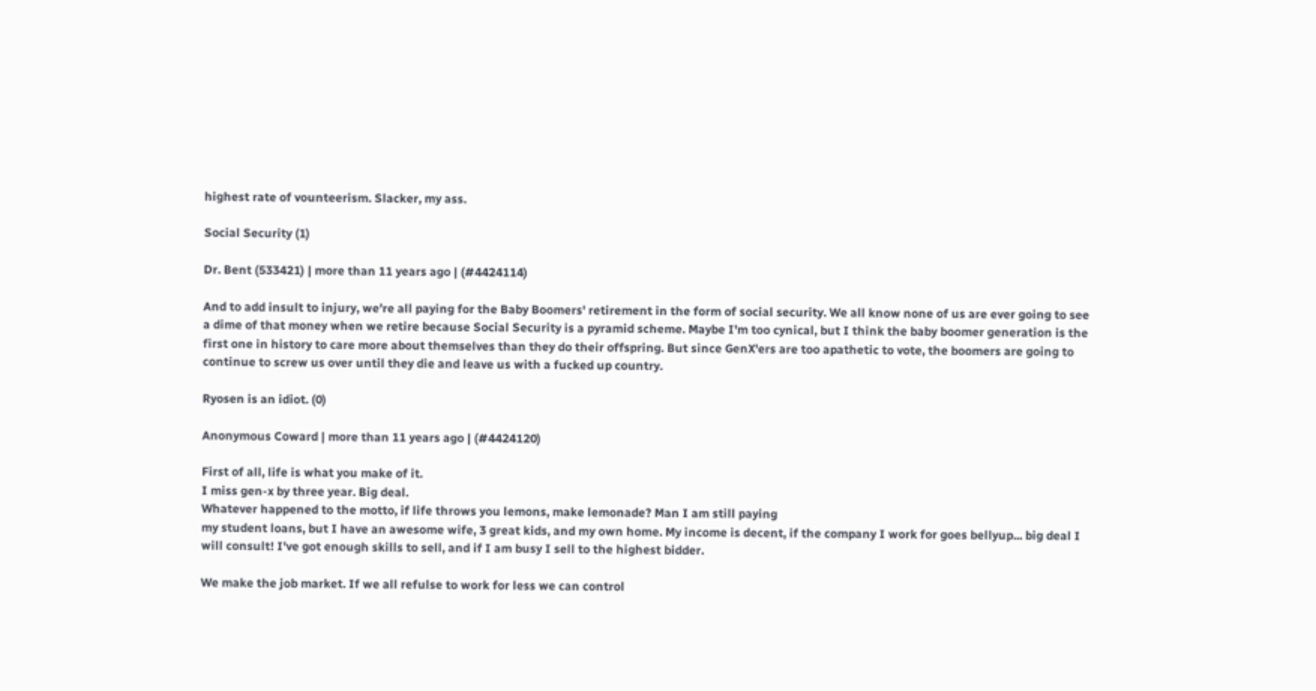highest rate of vounteerism. Slacker, my ass.

Social Security (1)

Dr. Bent (533421) | more than 11 years ago | (#4424114)

And to add insult to injury, we're all paying for the Baby Boomers' retirement in the form of social security. We all know none of us are ever going to see a dime of that money when we retire because Social Security is a pyramid scheme. Maybe I'm too cynical, but I think the baby boomer generation is the first one in history to care more about themselves than they do their offspring. But since GenX'ers are too apathetic to vote, the boomers are going to continue to screw us over until they die and leave us with a fucked up country.

Ryosen is an idiot. (0)

Anonymous Coward | more than 11 years ago | (#4424120)

First of all, life is what you make of it.
I miss gen-x by three year. Big deal.
Whatever happened to the motto, if life throws you lemons, make lemonade? Man I am still paying
my student loans, but I have an awesome wife, 3 great kids, and my own home. My income is decent, if the company I work for goes bellyup... big deal I will consult! I've got enough skills to sell, and if I am busy I sell to the highest bidder.

We make the job market. If we all refulse to work for less we can control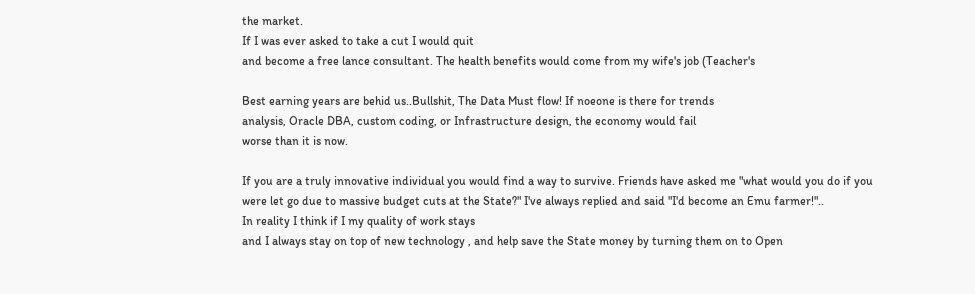the market.
If I was ever asked to take a cut I would quit
and become a free lance consultant. The health benefits would come from my wife's job (Teacher's

Best earning years are behid us..Bullshit, The Data Must flow! If noeone is there for trends
analysis, Oracle DBA, custom coding, or Infrastructure design, the economy would fail
worse than it is now.

If you are a truly innovative individual you would find a way to survive. Friends have asked me "what would you do if you were let go due to massive budget cuts at the State?" I've always replied and said "I'd become an Emu farmer!"..
In reality I think if I my quality of work stays
and I always stay on top of new technology , and help save the State money by turning them on to Open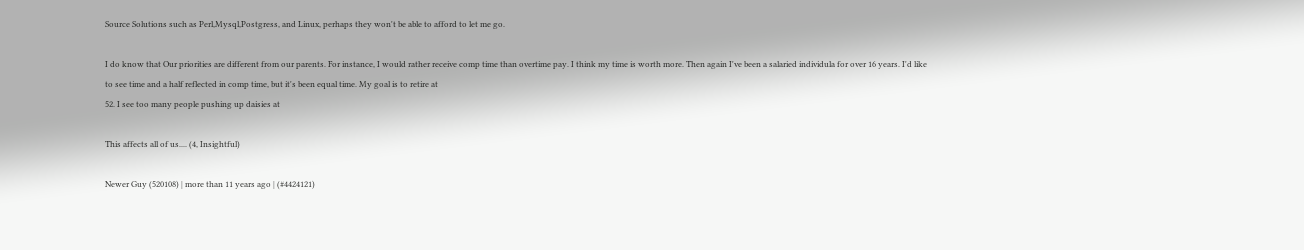Source Solutions such as Perl,Mysql,Postgress, and Linux, perhaps they won't be able to afford to let me go.

I do know that Our priorities are different from our parents. For instance, I would rather receive comp time than overtime pay. I think my time is worth more. Then again I've been a salaried individula for over 16 years. I'd like
to see time and a half reflected in comp time, but it's been equal time. My goal is to retire at
52. I see too many people pushing up daisies at

This affects all of us.... (4, Insightful)

Newer Guy (520108) | more than 11 years ago | (#4424121)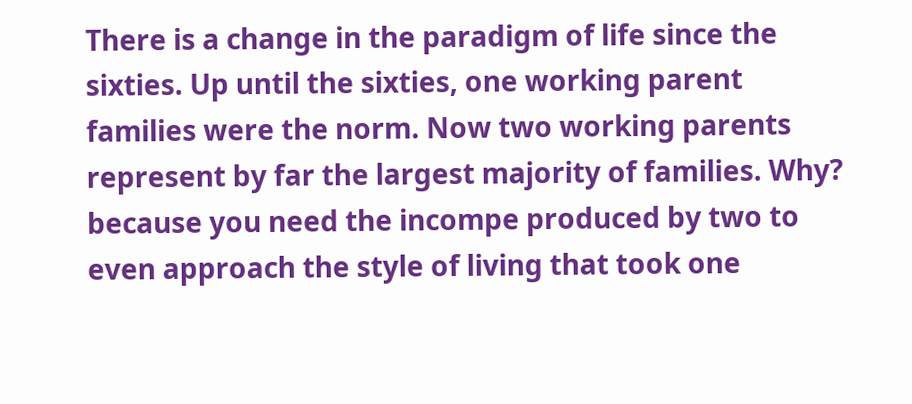There is a change in the paradigm of life since the sixties. Up until the sixties, one working parent families were the norm. Now two working parents represent by far the largest majority of families. Why? because you need the incompe produced by two to even approach the style of living that took one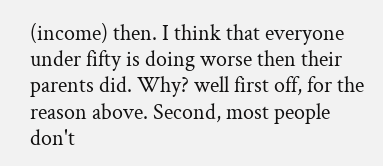(income) then. I think that everyone under fifty is doing worse then their parents did. Why? well first off, for the reason above. Second, most people don't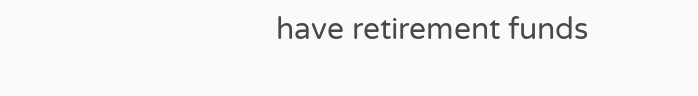have retirement funds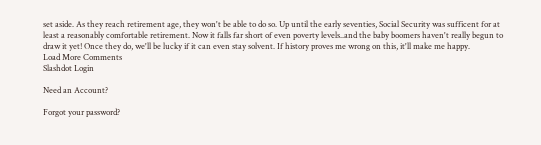set aside. As they reach retirement age, they won't be able to do so. Up until the early seventies, Social Security was sufficent for at least a reasonably comfortable retirement. Now it falls far short of even poverty levels..and the baby boomers haven't really begun to draw it yet! Once they do, we'll be lucky if it can even stay solvent. If history proves me wrong on this, it'll make me happy.
Load More Comments
Slashdot Login

Need an Account?

Forgot your password?